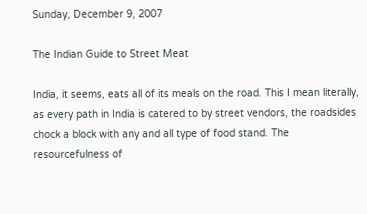Sunday, December 9, 2007

The Indian Guide to Street Meat

India, it seems, eats all of its meals on the road. This I mean literally, as every path in India is catered to by street vendors, the roadsides chock a block with any and all type of food stand. The resourcefulness of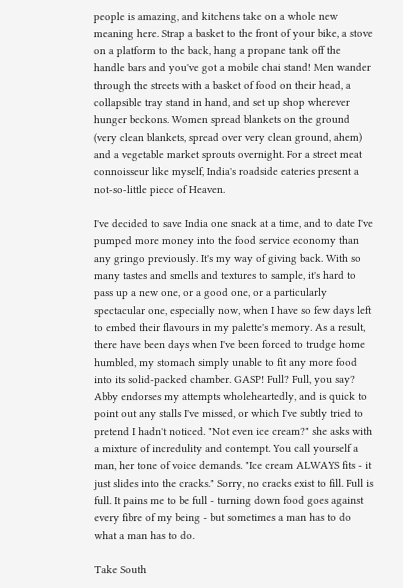people is amazing, and kitchens take on a whole new meaning here. Strap a basket to the front of your bike, a stove on a platform to the back, hang a propane tank off the handle bars and you've got a mobile chai stand! Men wander through the streets with a basket of food on their head, a collapsible tray stand in hand, and set up shop wherever hunger beckons. Women spread blankets on the ground (very clean blankets, spread over very clean ground, ahem) and a vegetable market sprouts overnight. For a street meat connoisseur like myself, India's roadside eateries present a not-so-little piece of Heaven.

I've decided to save India one snack at a time, and to date I've pumped more money into the food service economy than any gringo previously. It's my way of giving back. With so many tastes and smells and textures to sample, it's hard to pass up a new one, or a good one, or a particularly spectacular one, especially now, when I have so few days left to embed their flavours in my palette's memory. As a result, there have been days when I've been forced to trudge home humbled, my stomach simply unable to fit any more food into its solid-packed chamber. GASP! Full? Full, you say? Abby endorses my attempts wholeheartedly, and is quick to point out any stalls I've missed, or which I've subtly tried to pretend I hadn't noticed. "Not even ice cream?" she asks with a mixture of incredulity and contempt. You call yourself a man, her tone of voice demands. "Ice cream ALWAYS fits - it just slides into the cracks." Sorry, no cracks exist to fill. Full is full. It pains me to be full - turning down food goes against every fibre of my being - but sometimes a man has to do what a man has to do.

Take South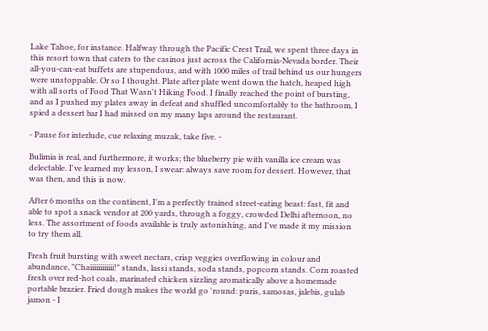Lake Tahoe, for instance. Halfway through the Pacific Crest Trail, we spent three days in this resort town that caters to the casinos just across the California-Nevada border. Their all-you-can-eat buffets are stupendous, and with 1000 miles of trail behind us our hungers were unstoppable. Or so I thought. Plate after plate went down the hatch, heaped high with all sorts of Food That Wasn't Hiking Food. I finally reached the point of bursting, and as I pushed my plates away in defeat and shuffled uncomfortably to the bathroom, I spied a dessert bar I had missed on my many laps around the restaurant.

- Pause for interlude, cue relaxing muzak, take five. -

Bulimia is real, and furthermore, it works; the blueberry pie with vanilla ice cream was delectable. I've learned my lesson, I swear: always save room for dessert. However, that was then, and this is now.

After 6 months on the continent, I'm a perfectly trained street-eating beast: fast, fit and able to spot a snack vendor at 200 yards, through a foggy, crowded Delhi afternoon, no less. The assortment of foods available is truly astonishing, and I've made it my mission to try them all.

Fresh fruit bursting with sweet nectars, crisp veggies overflowing in colour and abundance, "Chaiiiiiiiiiiii!" stands, lassi stands, soda stands, popcorn stands. Corn roasted fresh over red-hot coals, marinated chicken sizzling aromatically above a homemade portable brazier. Fried dough makes the world go 'round: puris, samosas, jalebis, gulab jamon - I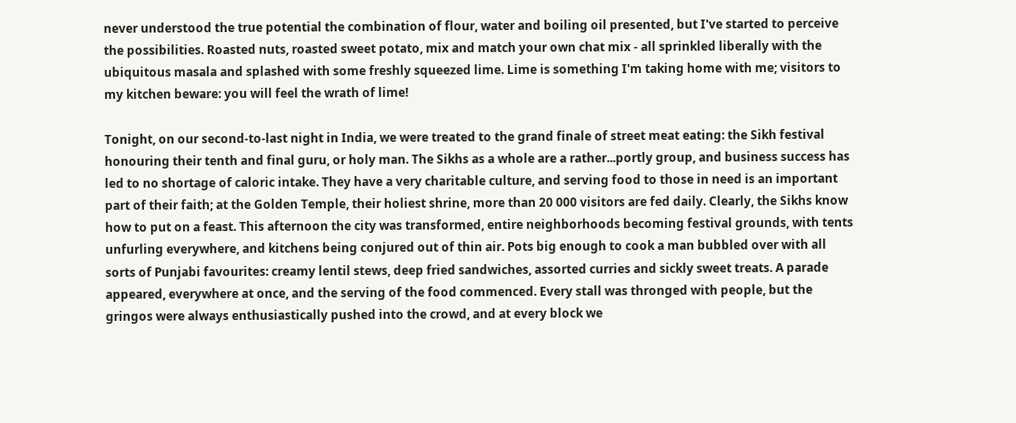never understood the true potential the combination of flour, water and boiling oil presented, but I've started to perceive the possibilities. Roasted nuts, roasted sweet potato, mix and match your own chat mix - all sprinkled liberally with the ubiquitous masala and splashed with some freshly squeezed lime. Lime is something I'm taking home with me; visitors to my kitchen beware: you will feel the wrath of lime!

Tonight, on our second-to-last night in India, we were treated to the grand finale of street meat eating: the Sikh festival honouring their tenth and final guru, or holy man. The Sikhs as a whole are a rather...portly group, and business success has led to no shortage of caloric intake. They have a very charitable culture, and serving food to those in need is an important part of their faith; at the Golden Temple, their holiest shrine, more than 20 000 visitors are fed daily. Clearly, the Sikhs know how to put on a feast. This afternoon the city was transformed, entire neighborhoods becoming festival grounds, with tents unfurling everywhere, and kitchens being conjured out of thin air. Pots big enough to cook a man bubbled over with all sorts of Punjabi favourites: creamy lentil stews, deep fried sandwiches, assorted curries and sickly sweet treats. A parade appeared, everywhere at once, and the serving of the food commenced. Every stall was thronged with people, but the gringos were always enthusiastically pushed into the crowd, and at every block we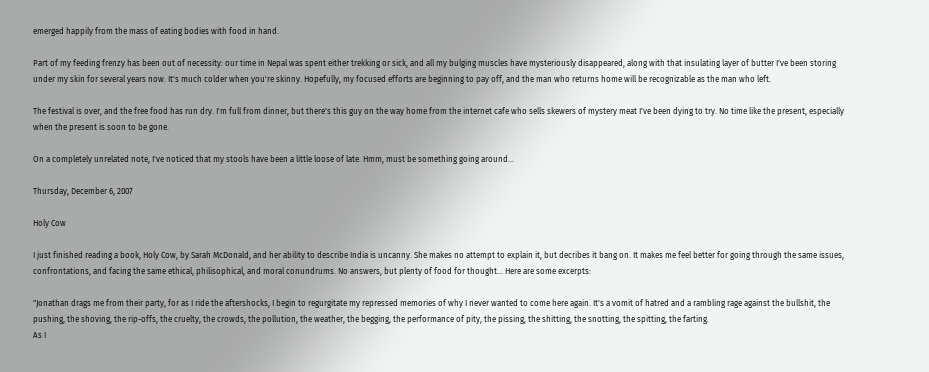emerged happily from the mass of eating bodies with food in hand.

Part of my feeding frenzy has been out of necessity: our time in Nepal was spent either trekking or sick, and all my bulging muscles have mysteriously disappeared, along with that insulating layer of butter I've been storing under my skin for several years now. It's much colder when you're skinny. Hopefully, my focused efforts are beginning to pay off, and the man who returns home will be recognizable as the man who left.

The festival is over, and the free food has run dry. I'm full from dinner, but there's this guy on the way home from the internet cafe who sells skewers of mystery meat I've been dying to try. No time like the present, especially when the present is soon to be gone.

On a completely unrelated note, I've noticed that my stools have been a little loose of late. Hmm, must be something going around...

Thursday, December 6, 2007

Holy Cow

I just finished reading a book, Holy Cow, by Sarah McDonald, and her ability to describe India is uncanny. She makes no attempt to explain it, but decribes it bang on. It makes me feel better for going through the same issues, confrontations, and facing the same ethical, philisophical, and moral conundrums. No answers, but plenty of food for thought... Here are some excerpts:

"Jonathan drags me from their party, for as I ride the aftershocks, I begin to regurgitate my repressed memories of why I never wanted to come here again. It's a vomit of hatred and a rambling rage against the bullshit, the pushing, the shoving, the rip-offs, the cruelty, the crowds, the pollution, the weather, the begging, the performance of pity, the pissing, the shitting, the snotting, the spitting, the farting.
As I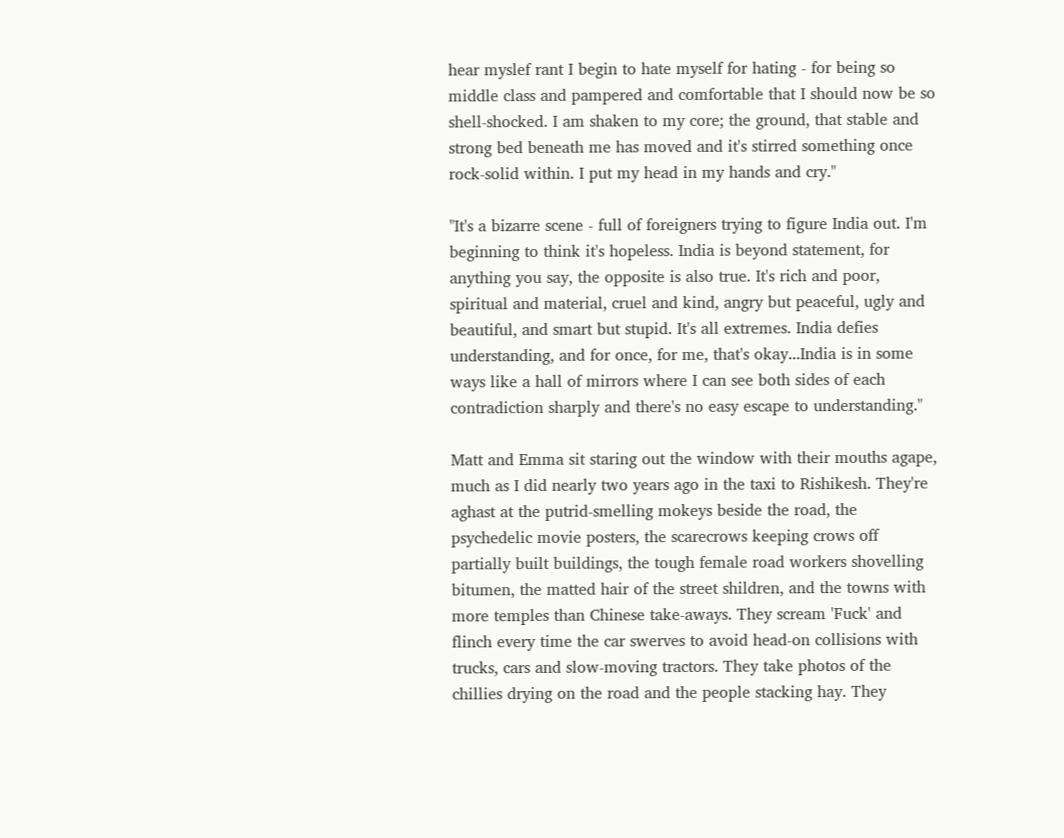hear myslef rant I begin to hate myself for hating - for being so middle class and pampered and comfortable that I should now be so shell-shocked. I am shaken to my core; the ground, that stable and strong bed beneath me has moved and it's stirred something once rock-solid within. I put my head in my hands and cry."

"It's a bizarre scene - full of foreigners trying to figure India out. I'm beginning to think it's hopeless. India is beyond statement, for anything you say, the opposite is also true. It's rich and poor, spiritual and material, cruel and kind, angry but peaceful, ugly and beautiful, and smart but stupid. It's all extremes. India defies understanding, and for once, for me, that's okay...India is in some ways like a hall of mirrors where I can see both sides of each contradiction sharply and there's no easy escape to understanding."

Matt and Emma sit staring out the window with their mouths agape, much as I did nearly two years ago in the taxi to Rishikesh. They're aghast at the putrid-smelling mokeys beside the road, the psychedelic movie posters, the scarecrows keeping crows off partially built buildings, the tough female road workers shovelling bitumen, the matted hair of the street shildren, and the towns with more temples than Chinese take-aways. They scream 'Fuck' and flinch every time the car swerves to avoid head-on collisions with trucks, cars and slow-moving tractors. They take photos of the chillies drying on the road and the people stacking hay. They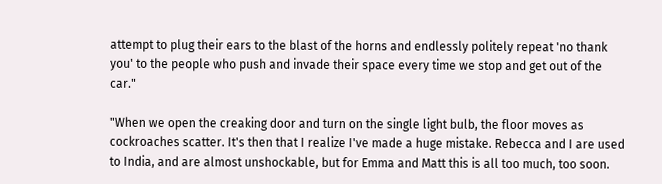attempt to plug their ears to the blast of the horns and endlessly politely repeat 'no thank you' to the people who push and invade their space every time we stop and get out of the car."

"When we open the creaking door and turn on the single light bulb, the floor moves as cockroaches scatter. It's then that I realize I've made a huge mistake. Rebecca and I are used to India, and are almost unshockable, but for Emma and Matt this is all too much, too soon.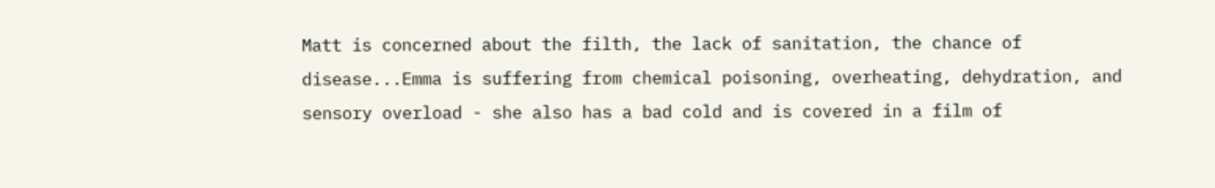Matt is concerned about the filth, the lack of sanitation, the chance of disease...Emma is suffering from chemical poisoning, overheating, dehydration, and sensory overload - she also has a bad cold and is covered in a film of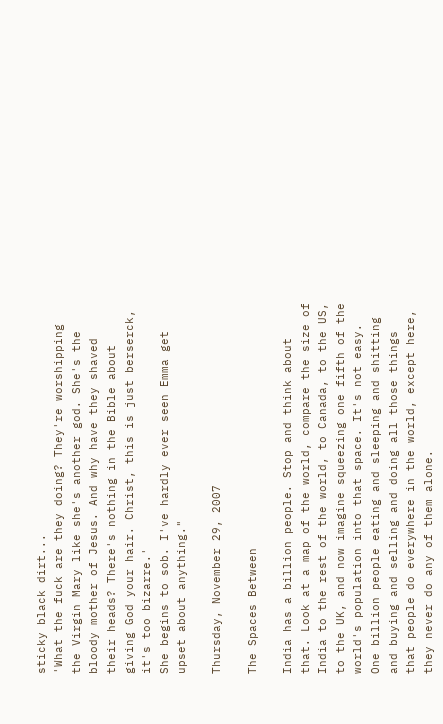sticky black dirt...
'What the fuck are they doing? They're worshipping the Virgin Mary like she's another god. She's the bloody mother of Jesus. And why have they shaved their heads? There's nothing in the Bible about giving God your hair. Christ, this is just berserck, it's too bizarre.'
She begins to sob. I've hardly ever seen Emma get upset about anything."

Thursday, November 29, 2007

The Spaces Between

India has a billion people. Stop and think about that. Look at a map of the world, compare the size of India to the rest of the world, to Canada, to the US, to the UK, and now imagine squeezing one fifth of the world's population into that space. It's not easy. One billion people eating and sleeping and shitting and buying and selling and doing all those things that people do everywhere in the world, except here, they never do any of them alone.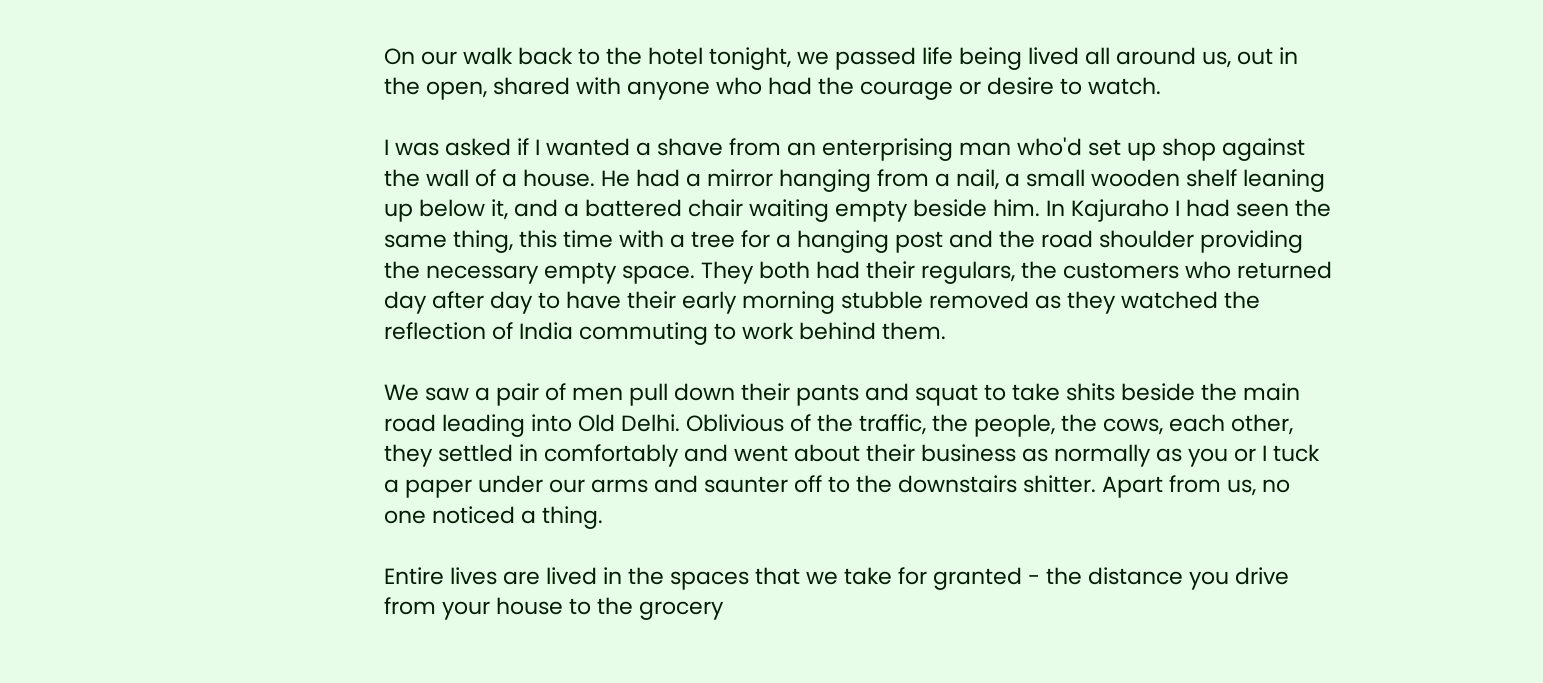On our walk back to the hotel tonight, we passed life being lived all around us, out in the open, shared with anyone who had the courage or desire to watch.

I was asked if I wanted a shave from an enterprising man who'd set up shop against the wall of a house. He had a mirror hanging from a nail, a small wooden shelf leaning up below it, and a battered chair waiting empty beside him. In Kajuraho I had seen the same thing, this time with a tree for a hanging post and the road shoulder providing the necessary empty space. They both had their regulars, the customers who returned day after day to have their early morning stubble removed as they watched the reflection of India commuting to work behind them.

We saw a pair of men pull down their pants and squat to take shits beside the main road leading into Old Delhi. Oblivious of the traffic, the people, the cows, each other, they settled in comfortably and went about their business as normally as you or I tuck a paper under our arms and saunter off to the downstairs shitter. Apart from us, no one noticed a thing.

Entire lives are lived in the spaces that we take for granted - the distance you drive from your house to the grocery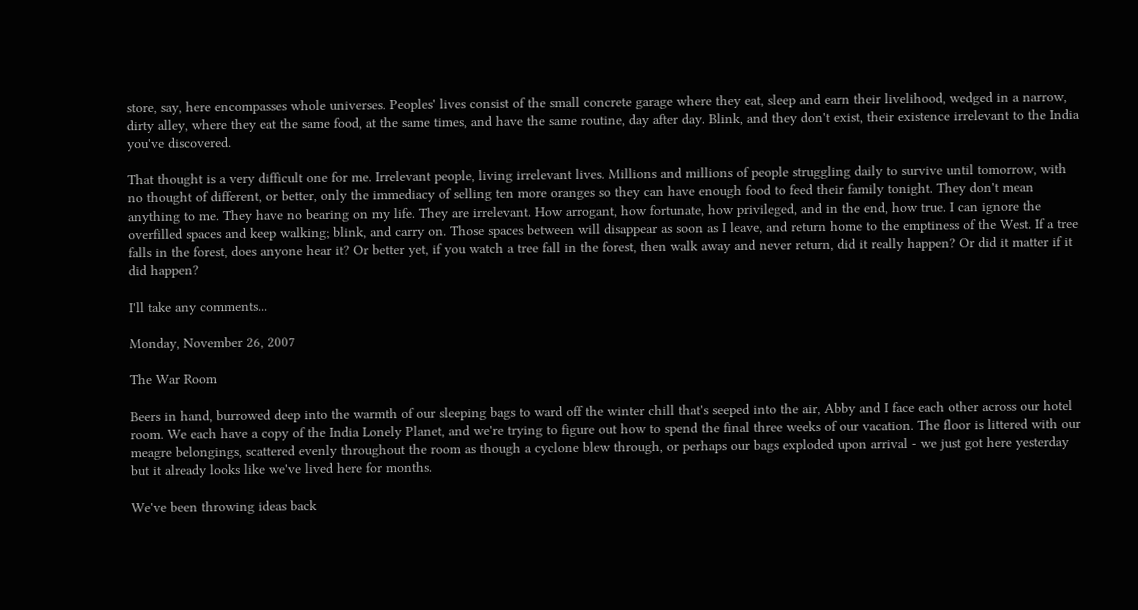store, say, here encompasses whole universes. Peoples' lives consist of the small concrete garage where they eat, sleep and earn their livelihood, wedged in a narrow, dirty alley, where they eat the same food, at the same times, and have the same routine, day after day. Blink, and they don't exist, their existence irrelevant to the India you've discovered.

That thought is a very difficult one for me. Irrelevant people, living irrelevant lives. Millions and millions of people struggling daily to survive until tomorrow, with no thought of different, or better, only the immediacy of selling ten more oranges so they can have enough food to feed their family tonight. They don't mean anything to me. They have no bearing on my life. They are irrelevant. How arrogant, how fortunate, how privileged, and in the end, how true. I can ignore the overfilled spaces and keep walking; blink, and carry on. Those spaces between will disappear as soon as I leave, and return home to the emptiness of the West. If a tree falls in the forest, does anyone hear it? Or better yet, if you watch a tree fall in the forest, then walk away and never return, did it really happen? Or did it matter if it did happen?

I'll take any comments...

Monday, November 26, 2007

The War Room

Beers in hand, burrowed deep into the warmth of our sleeping bags to ward off the winter chill that's seeped into the air, Abby and I face each other across our hotel room. We each have a copy of the India Lonely Planet, and we're trying to figure out how to spend the final three weeks of our vacation. The floor is littered with our meagre belongings, scattered evenly throughout the room as though a cyclone blew through, or perhaps our bags exploded upon arrival - we just got here yesterday but it already looks like we've lived here for months.

We've been throwing ideas back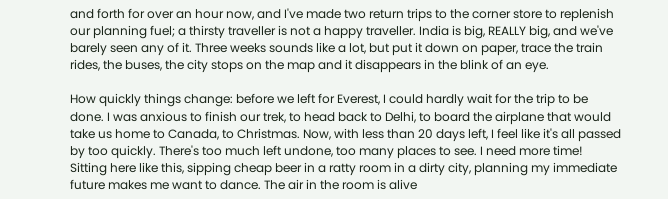and forth for over an hour now, and I've made two return trips to the corner store to replenish our planning fuel; a thirsty traveller is not a happy traveller. India is big, REALLY big, and we've barely seen any of it. Three weeks sounds like a lot, but put it down on paper, trace the train rides, the buses, the city stops on the map and it disappears in the blink of an eye.

How quickly things change: before we left for Everest, I could hardly wait for the trip to be done. I was anxious to finish our trek, to head back to Delhi, to board the airplane that would take us home to Canada, to Christmas. Now, with less than 20 days left, I feel like it's all passed by too quickly. There's too much left undone, too many places to see. I need more time! Sitting here like this, sipping cheap beer in a ratty room in a dirty city, planning my immediate future makes me want to dance. The air in the room is alive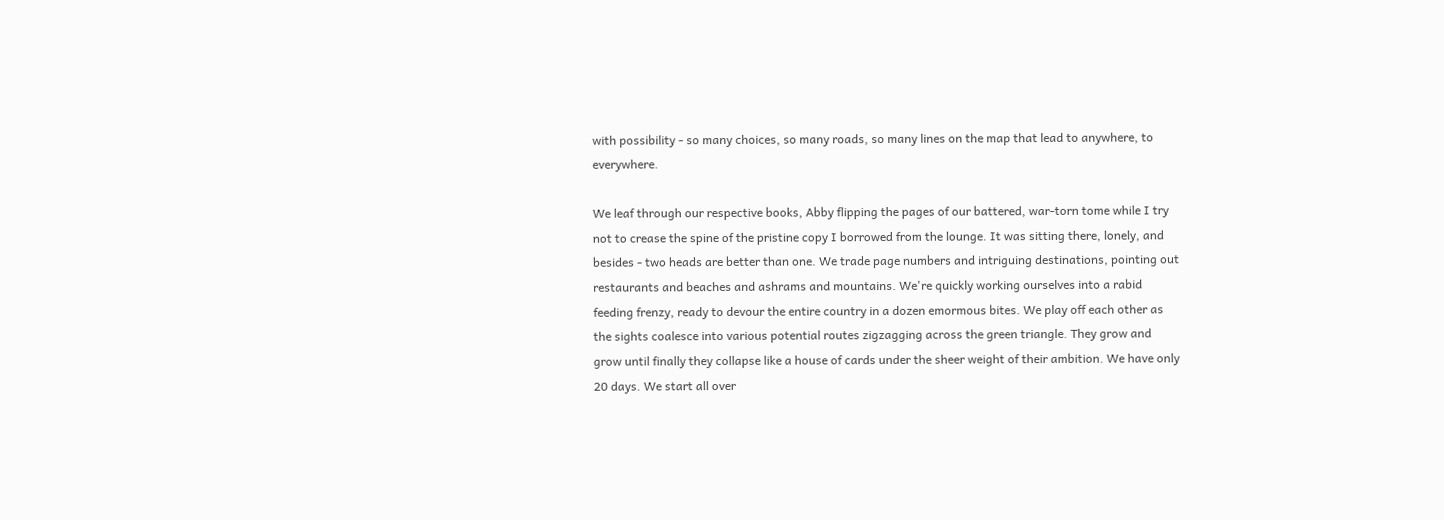with possibility - so many choices, so many roads, so many lines on the map that lead to anywhere, to everywhere.

We leaf through our respective books, Abby flipping the pages of our battered, war-torn tome while I try not to crease the spine of the pristine copy I borrowed from the lounge. It was sitting there, lonely, and besides - two heads are better than one. We trade page numbers and intriguing destinations, pointing out restaurants and beaches and ashrams and mountains. We're quickly working ourselves into a rabid feeding frenzy, ready to devour the entire country in a dozen emormous bites. We play off each other as the sights coalesce into various potential routes zigzagging across the green triangle. They grow and grow until finally they collapse like a house of cards under the sheer weight of their ambition. We have only 20 days. We start all over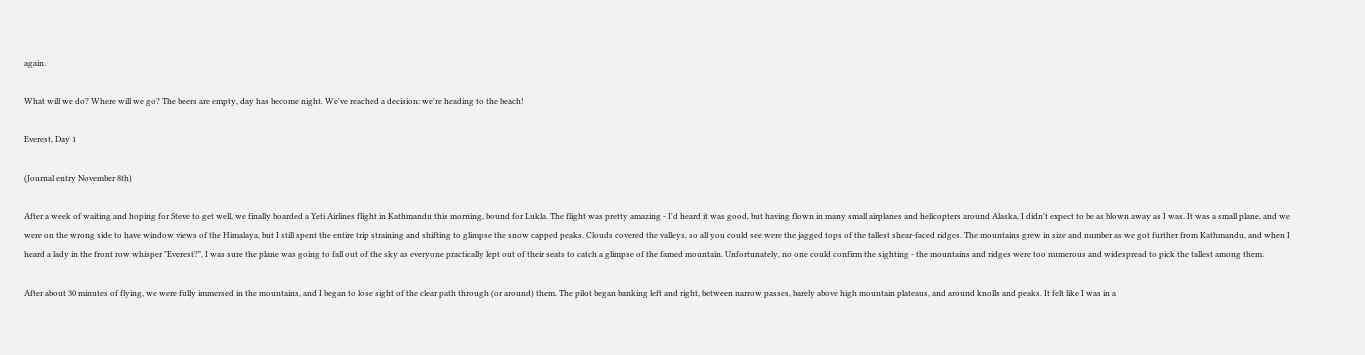again.

What will we do? Where will we go? The beers are empty, day has become night. We've reached a decision: we're heading to the beach!

Everest, Day 1

(Journal entry November 8th)

After a week of waiting and hoping for Steve to get well, we finally boarded a Yeti Airlines flight in Kathmandu this morning, bound for Lukla. The flight was pretty amazing - I'd heard it was good, but having flown in many small airplanes and helicopters around Alaska, I didn't expect to be as blown away as I was. It was a small plane, and we were on the wrong side to have window views of the Himalaya, but I still spent the entire trip straining and shifting to glimpse the snow capped peaks. Clouds covered the valleys, so all you could see were the jagged tops of the tallest shear-faced ridges. The mountains grew in size and number as we got further from Kathmandu, and when I heard a lady in the front row whisper "Everest?", I was sure the plane was going to fall out of the sky as everyone practically lept out of their seats to catch a glimpse of the famed mountain. Unfortunately, no one could confirm the sighting - the mountains and ridges were too numerous and widespread to pick the tallest among them.

After about 30 minutes of flying, we were fully immersed in the mountains, and I began to lose sight of the clear path through (or around) them. The pilot began banking left and right, between narrow passes, barely above high mountain plateaus, and around knolls and peaks. It felt like I was in a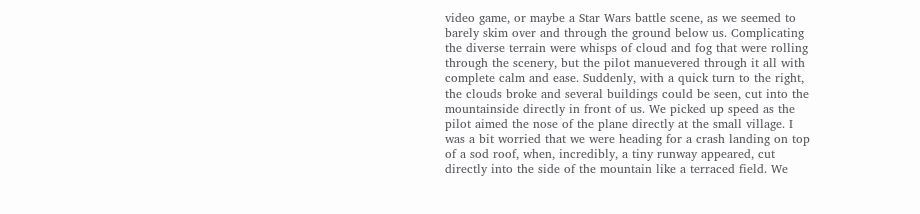video game, or maybe a Star Wars battle scene, as we seemed to barely skim over and through the ground below us. Complicating the diverse terrain were whisps of cloud and fog that were rolling through the scenery, but the pilot manuevered through it all with complete calm and ease. Suddenly, with a quick turn to the right, the clouds broke and several buildings could be seen, cut into the mountainside directly in front of us. We picked up speed as the pilot aimed the nose of the plane directly at the small village. I was a bit worried that we were heading for a crash landing on top of a sod roof, when, incredibly, a tiny runway appeared, cut directly into the side of the mountain like a terraced field. We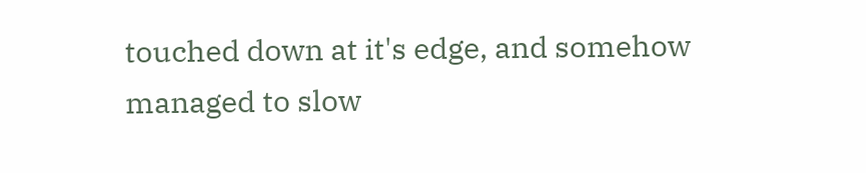touched down at it's edge, and somehow managed to slow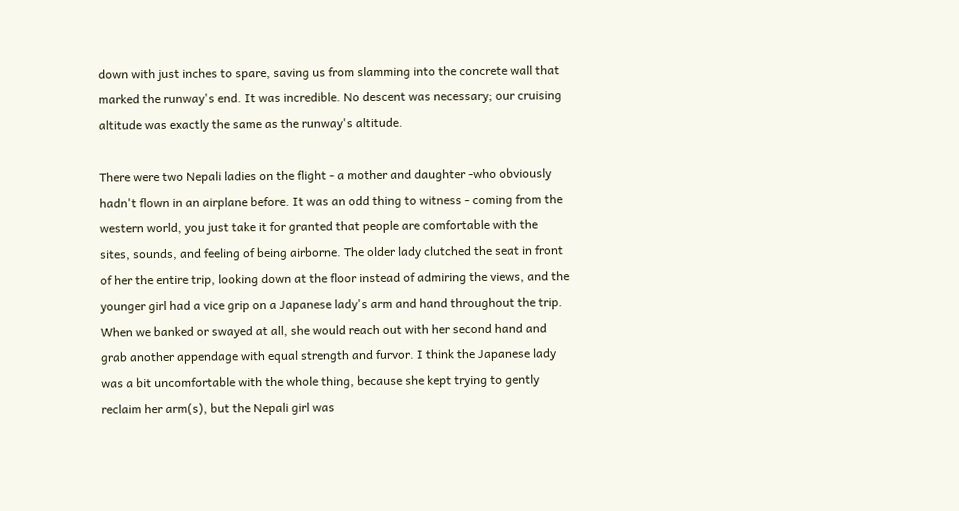down with just inches to spare, saving us from slamming into the concrete wall that marked the runway's end. It was incredible. No descent was necessary; our cruising altitude was exactly the same as the runway's altitude.

There were two Nepali ladies on the flight - a mother and daughter -who obviously hadn't flown in an airplane before. It was an odd thing to witness - coming from the western world, you just take it for granted that people are comfortable with the sites, sounds, and feeling of being airborne. The older lady clutched the seat in front of her the entire trip, looking down at the floor instead of admiring the views, and the younger girl had a vice grip on a Japanese lady's arm and hand throughout the trip. When we banked or swayed at all, she would reach out with her second hand and grab another appendage with equal strength and furvor. I think the Japanese lady was a bit uncomfortable with the whole thing, because she kept trying to gently reclaim her arm(s), but the Nepali girl was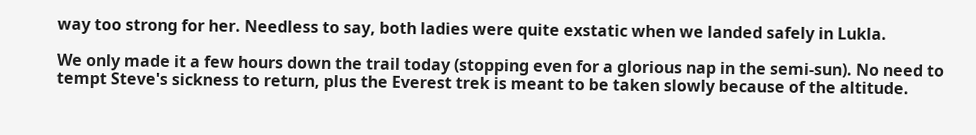way too strong for her. Needless to say, both ladies were quite exstatic when we landed safely in Lukla.

We only made it a few hours down the trail today (stopping even for a glorious nap in the semi-sun). No need to tempt Steve's sickness to return, plus the Everest trek is meant to be taken slowly because of the altitude.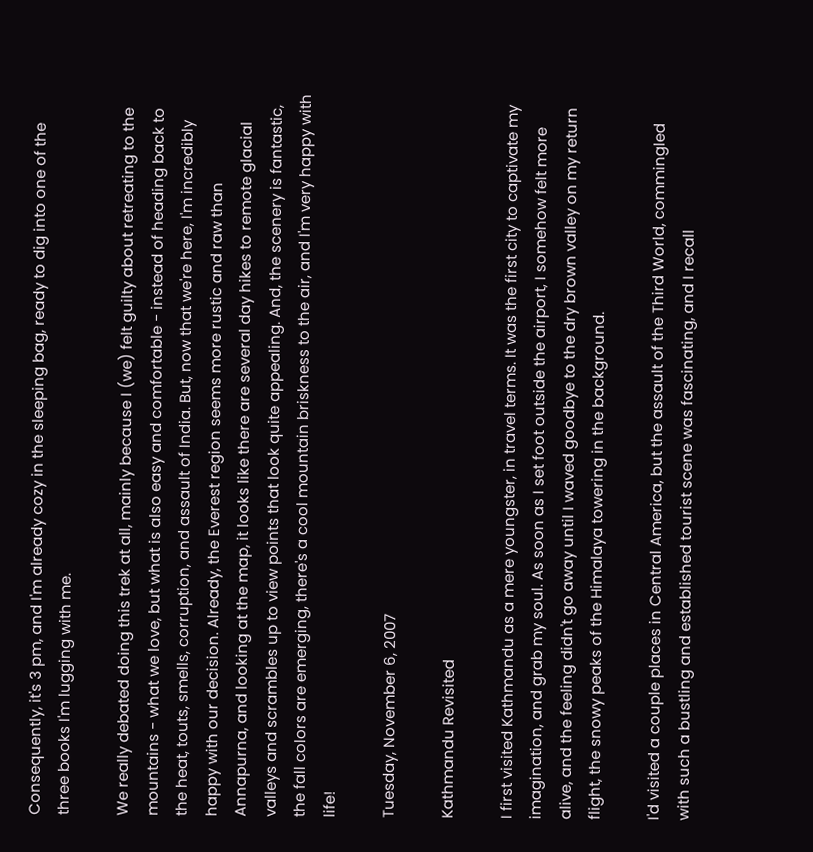Consequently, it's 3 pm, and I'm already cozy in the sleeping bag, ready to dig into one of the three books I'm lugging with me.

We really debated doing this trek at all, mainly because I (we) felt guilty about retreating to the mountains - what we love, but what is also easy and comfortable - instead of heading back to the heat, touts, smells, corruption, and assault of India. But, now that we're here, I'm incredibly happy with our decision. Already, the Everest region seems more rustic and raw than Annapurna, and looking at the map, it looks like there are several day hikes to remote glacial valleys and scrambles up to view points that look quite appealing. And, the scenery is fantastic, the fall colors are emerging, there's a cool mountain briskness to the air, and I'm very happy with life!

Tuesday, November 6, 2007

Kathmandu Revisited

I first visited Kathmandu as a mere youngster, in travel terms. It was the first city to captivate my imagination, and grab my soul. As soon as I set foot outside the airport, I somehow felt more alive, and the feeling didn't go away until I waved goodbye to the dry brown valley on my return flight, the snowy peaks of the Himalaya towering in the background.

I'd visited a couple places in Central America, but the assault of the Third World, commingled with such a bustling and established tourist scene was fascinating, and I recall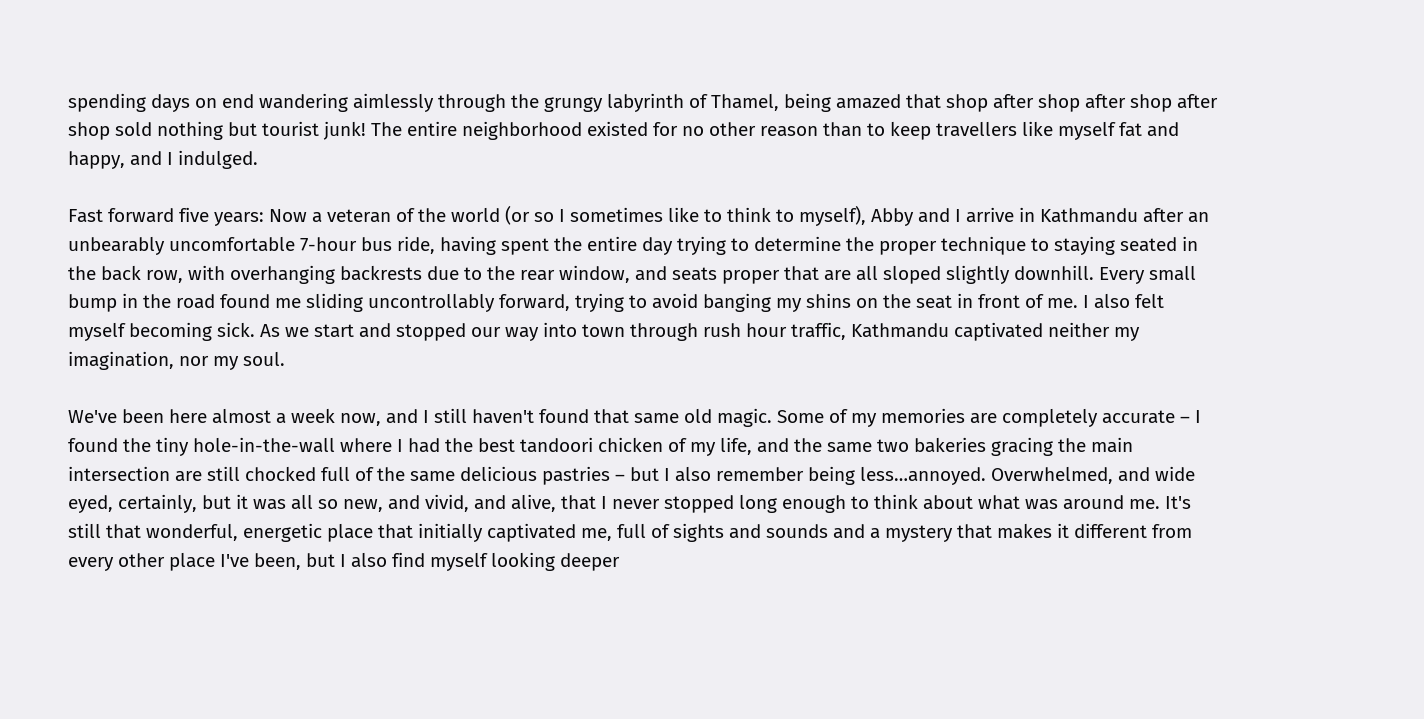spending days on end wandering aimlessly through the grungy labyrinth of Thamel, being amazed that shop after shop after shop after shop sold nothing but tourist junk! The entire neighborhood existed for no other reason than to keep travellers like myself fat and happy, and I indulged.

Fast forward five years: Now a veteran of the world (or so I sometimes like to think to myself), Abby and I arrive in Kathmandu after an unbearably uncomfortable 7-hour bus ride, having spent the entire day trying to determine the proper technique to staying seated in the back row, with overhanging backrests due to the rear window, and seats proper that are all sloped slightly downhill. Every small bump in the road found me sliding uncontrollably forward, trying to avoid banging my shins on the seat in front of me. I also felt myself becoming sick. As we start and stopped our way into town through rush hour traffic, Kathmandu captivated neither my imagination, nor my soul.

We've been here almost a week now, and I still haven't found that same old magic. Some of my memories are completely accurate – I found the tiny hole-in-the-wall where I had the best tandoori chicken of my life, and the same two bakeries gracing the main intersection are still chocked full of the same delicious pastries – but I also remember being less…annoyed. Overwhelmed, and wide eyed, certainly, but it was all so new, and vivid, and alive, that I never stopped long enough to think about what was around me. It's still that wonderful, energetic place that initially captivated me, full of sights and sounds and a mystery that makes it different from every other place I've been, but I also find myself looking deeper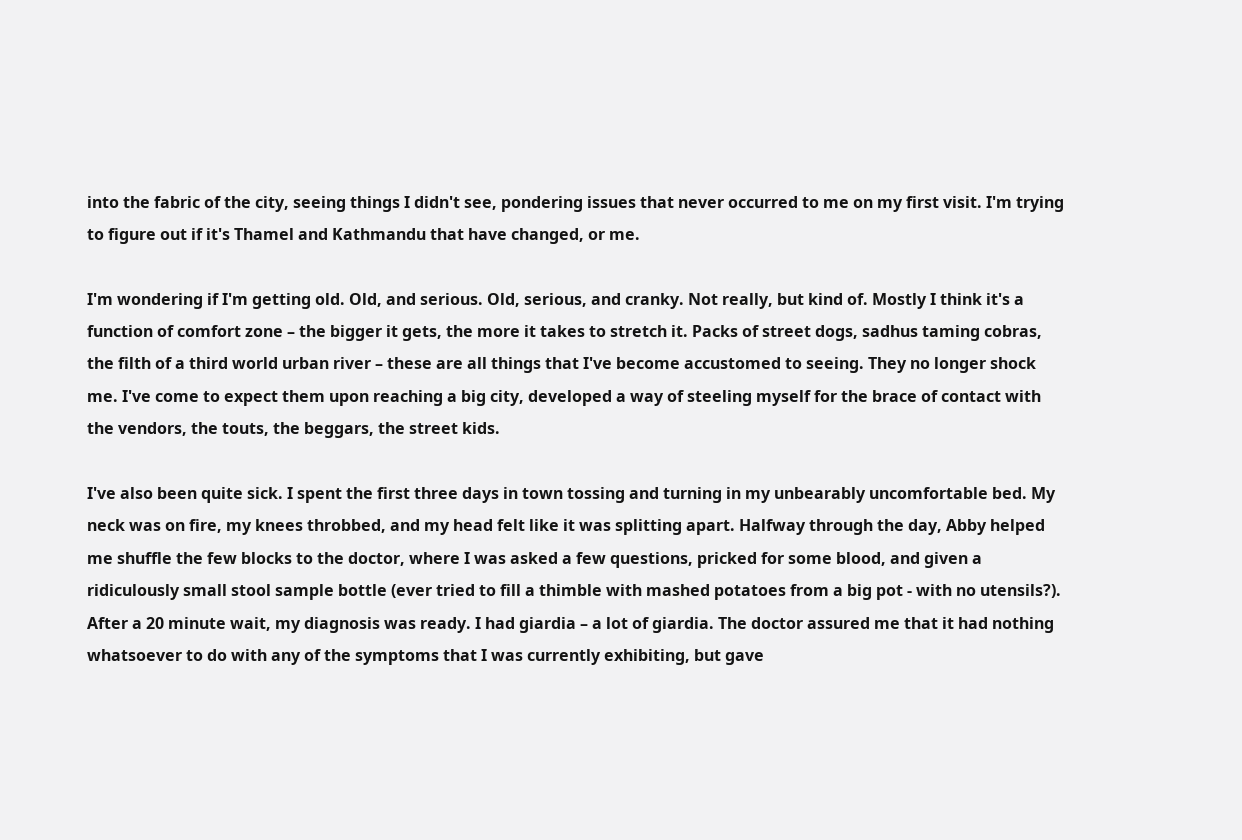into the fabric of the city, seeing things I didn't see, pondering issues that never occurred to me on my first visit. I'm trying to figure out if it's Thamel and Kathmandu that have changed, or me.

I'm wondering if I'm getting old. Old, and serious. Old, serious, and cranky. Not really, but kind of. Mostly I think it's a function of comfort zone – the bigger it gets, the more it takes to stretch it. Packs of street dogs, sadhus taming cobras, the filth of a third world urban river – these are all things that I've become accustomed to seeing. They no longer shock me. I've come to expect them upon reaching a big city, developed a way of steeling myself for the brace of contact with the vendors, the touts, the beggars, the street kids.

I've also been quite sick. I spent the first three days in town tossing and turning in my unbearably uncomfortable bed. My neck was on fire, my knees throbbed, and my head felt like it was splitting apart. Halfway through the day, Abby helped me shuffle the few blocks to the doctor, where I was asked a few questions, pricked for some blood, and given a ridiculously small stool sample bottle (ever tried to fill a thimble with mashed potatoes from a big pot - with no utensils?). After a 20 minute wait, my diagnosis was ready. I had giardia – a lot of giardia. The doctor assured me that it had nothing whatsoever to do with any of the symptoms that I was currently exhibiting, but gave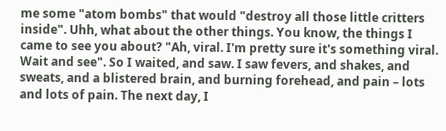me some "atom bombs" that would "destroy all those little critters inside". Uhh, what about the other things. You know, the things I came to see you about? "Ah, viral. I'm pretty sure it's something viral. Wait and see". So I waited, and saw. I saw fevers, and shakes, and sweats, and a blistered brain, and burning forehead, and pain – lots and lots of pain. The next day, I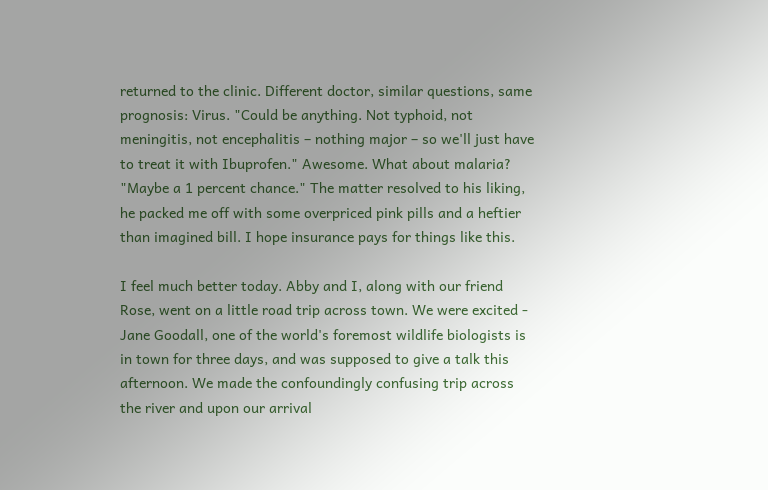returned to the clinic. Different doctor, similar questions, same prognosis: Virus. "Could be anything. Not typhoid, not meningitis, not encephalitis – nothing major – so we'll just have to treat it with Ibuprofen." Awesome. What about malaria? "Maybe a 1 percent chance." The matter resolved to his liking, he packed me off with some overpriced pink pills and a heftier than imagined bill. I hope insurance pays for things like this.

I feel much better today. Abby and I, along with our friend Rose, went on a little road trip across town. We were excited - Jane Goodall, one of the world's foremost wildlife biologists is in town for three days, and was supposed to give a talk this afternoon. We made the confoundingly confusing trip across the river and upon our arrival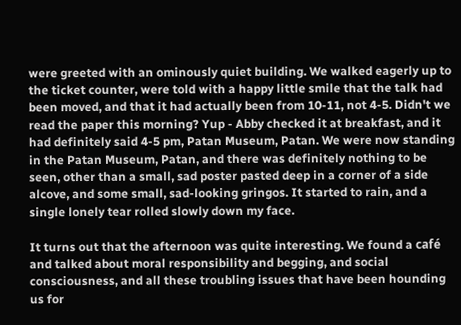were greeted with an ominously quiet building. We walked eagerly up to the ticket counter, were told with a happy little smile that the talk had been moved, and that it had actually been from 10-11, not 4-5. Didn't we read the paper this morning? Yup - Abby checked it at breakfast, and it had definitely said 4-5 pm, Patan Museum, Patan. We were now standing in the Patan Museum, Patan, and there was definitely nothing to be seen, other than a small, sad poster pasted deep in a corner of a side alcove, and some small, sad-looking gringos. It started to rain, and a single lonely tear rolled slowly down my face.

It turns out that the afternoon was quite interesting. We found a café and talked about moral responsibility and begging, and social consciousness, and all these troubling issues that have been hounding us for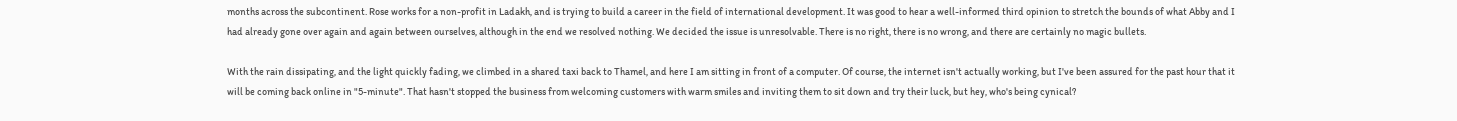months across the subcontinent. Rose works for a non-profit in Ladakh, and is trying to build a career in the field of international development. It was good to hear a well-informed third opinion to stretch the bounds of what Abby and I had already gone over again and again between ourselves, although in the end we resolved nothing. We decided the issue is unresolvable. There is no right, there is no wrong, and there are certainly no magic bullets.

With the rain dissipating, and the light quickly fading, we climbed in a shared taxi back to Thamel, and here I am sitting in front of a computer. Of course, the internet isn't actually working, but I've been assured for the past hour that it will be coming back online in "5-minute". That hasn't stopped the business from welcoming customers with warm smiles and inviting them to sit down and try their luck, but hey, who's being cynical?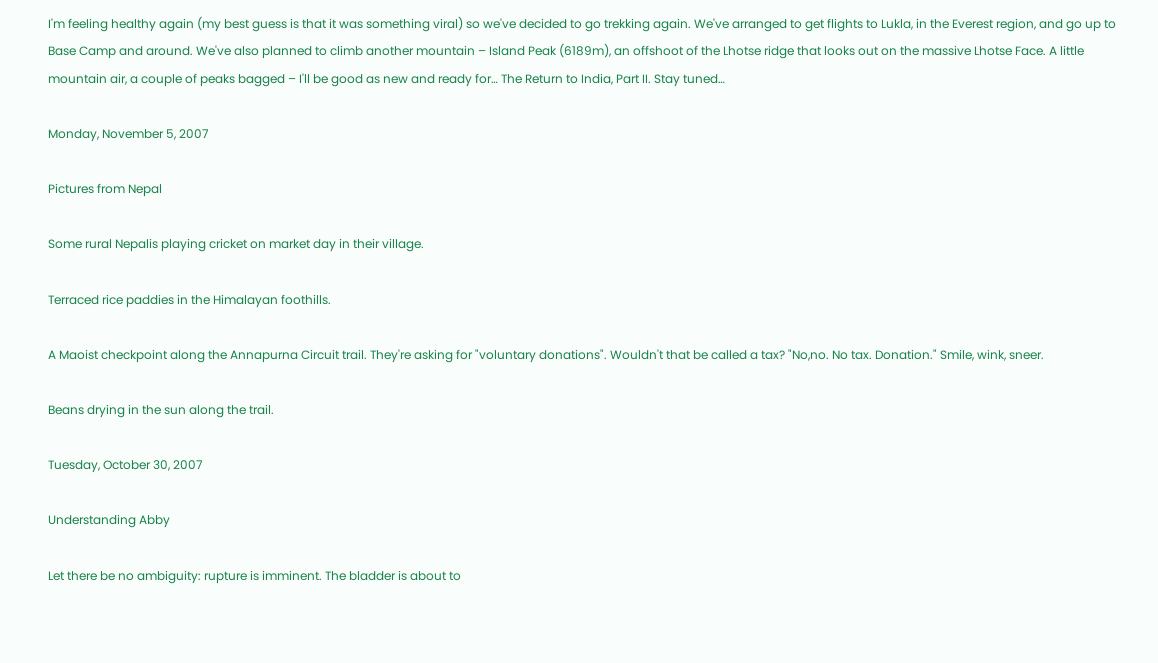I'm feeling healthy again (my best guess is that it was something viral) so we've decided to go trekking again. We've arranged to get flights to Lukla, in the Everest region, and go up to Base Camp and around. We've also planned to climb another mountain – Island Peak (6189m), an offshoot of the Lhotse ridge that looks out on the massive Lhotse Face. A little mountain air, a couple of peaks bagged – I'll be good as new and ready for… The Return to India, Part II. Stay tuned…

Monday, November 5, 2007

Pictures from Nepal

Some rural Nepalis playing cricket on market day in their village.

Terraced rice paddies in the Himalayan foothills.

A Maoist checkpoint along the Annapurna Circuit trail. They're asking for "voluntary donations". Wouldn't that be called a tax? "No,no. No tax. Donation." Smile, wink, sneer.

Beans drying in the sun along the trail.

Tuesday, October 30, 2007

Understanding Abby

Let there be no ambiguity: rupture is imminent. The bladder is about to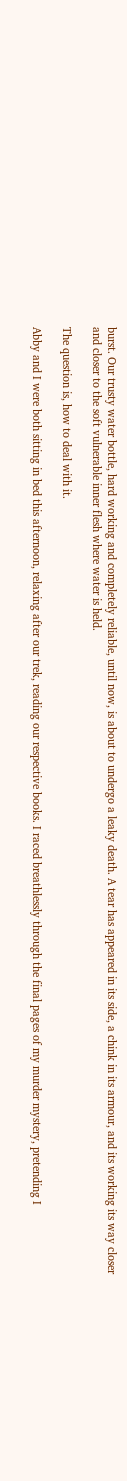burst. Our trusty water bottle, hard working and completely reliable, until now, is about to undergo a leaky death. A tear has appeared in its side, a chink in its armour, and its working its way closer and closer to the soft vulnerable inner flesh where water is held.

The question is, how to deal with it.

Abby and I were both sitting in bed this afternoon, relaxing after our trek, reading our respective books. I raced breathlessly through the final pages of my murder mystery, pretending I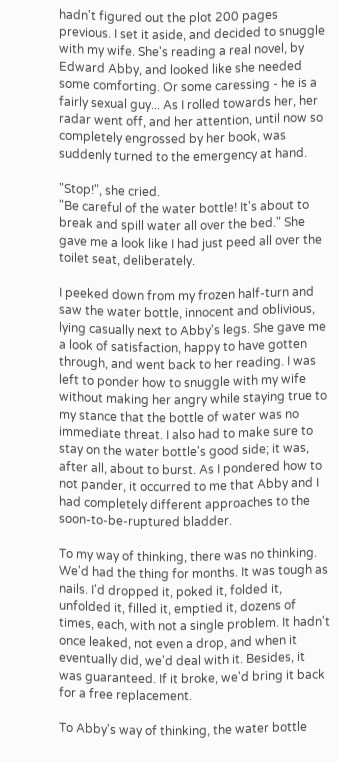hadn't figured out the plot 200 pages previous. I set it aside, and decided to snuggle with my wife. She's reading a real novel, by Edward Abby, and looked like she needed some comforting. Or some caressing - he is a fairly sexual guy... As I rolled towards her, her radar went off, and her attention, until now so completely engrossed by her book, was suddenly turned to the emergency at hand.

"Stop!", she cried.
"Be careful of the water bottle! It's about to break and spill water all over the bed." She gave me a look like I had just peed all over the toilet seat, deliberately.

I peeked down from my frozen half-turn and saw the water bottle, innocent and oblivious, lying casually next to Abby's legs. She gave me a look of satisfaction, happy to have gotten through, and went back to her reading. I was left to ponder how to snuggle with my wife without making her angry while staying true to my stance that the bottle of water was no immediate threat. I also had to make sure to stay on the water bottle's good side; it was, after all, about to burst. As I pondered how to not pander, it occurred to me that Abby and I had completely different approaches to the soon-to-be-ruptured bladder.

To my way of thinking, there was no thinking. We'd had the thing for months. It was tough as nails. I'd dropped it, poked it, folded it, unfolded it, filled it, emptied it, dozens of times, each, with not a single problem. It hadn't once leaked, not even a drop, and when it eventually did, we'd deal with it. Besides, it was guaranteed. If it broke, we'd bring it back for a free replacement.

To Abby's way of thinking, the water bottle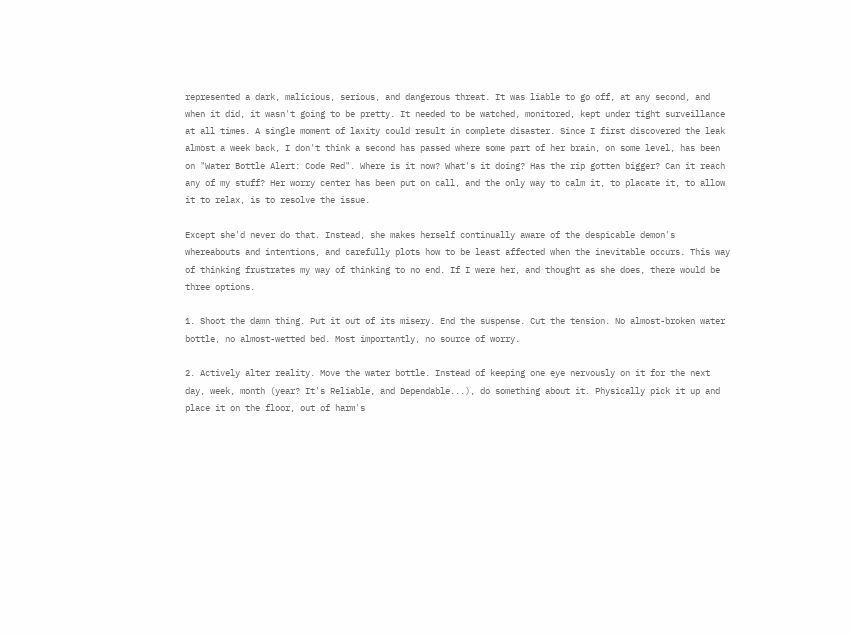represented a dark, malicious, serious, and dangerous threat. It was liable to go off, at any second, and when it did, it wasn't going to be pretty. It needed to be watched, monitored, kept under tight surveillance at all times. A single moment of laxity could result in complete disaster. Since I first discovered the leak almost a week back, I don't think a second has passed where some part of her brain, on some level, has been on "Water Bottle Alert: Code Red". Where is it now? What's it doing? Has the rip gotten bigger? Can it reach any of my stuff? Her worry center has been put on call, and the only way to calm it, to placate it, to allow it to relax, is to resolve the issue.

Except she'd never do that. Instead, she makes herself continually aware of the despicable demon's whereabouts and intentions, and carefully plots how to be least affected when the inevitable occurs. This way of thinking frustrates my way of thinking to no end. If I were her, and thought as she does, there would be three options.

1. Shoot the damn thing. Put it out of its misery. End the suspense. Cut the tension. No almost-broken water bottle, no almost-wetted bed. Most importantly, no source of worry.

2. Actively alter reality. Move the water bottle. Instead of keeping one eye nervously on it for the next day, week, month (year? It's Reliable, and Dependable...), do something about it. Physically pick it up and place it on the floor, out of harm's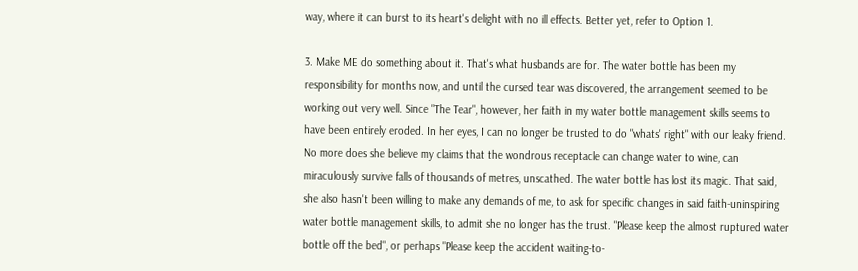way, where it can burst to its heart's delight with no ill effects. Better yet, refer to Option 1.

3. Make ME do something about it. That's what husbands are for. The water bottle has been my responsibility for months now, and until the cursed tear was discovered, the arrangement seemed to be working out very well. Since "The Tear", however, her faith in my water bottle management skills seems to have been entirely eroded. In her eyes, I can no longer be trusted to do "whats' right" with our leaky friend. No more does she believe my claims that the wondrous receptacle can change water to wine, can miraculously survive falls of thousands of metres, unscathed. The water bottle has lost its magic. That said, she also hasn't been willing to make any demands of me, to ask for specific changes in said faith-uninspiring water bottle management skills, to admit she no longer has the trust. "Please keep the almost ruptured water bottle off the bed", or perhaps "Please keep the accident waiting-to-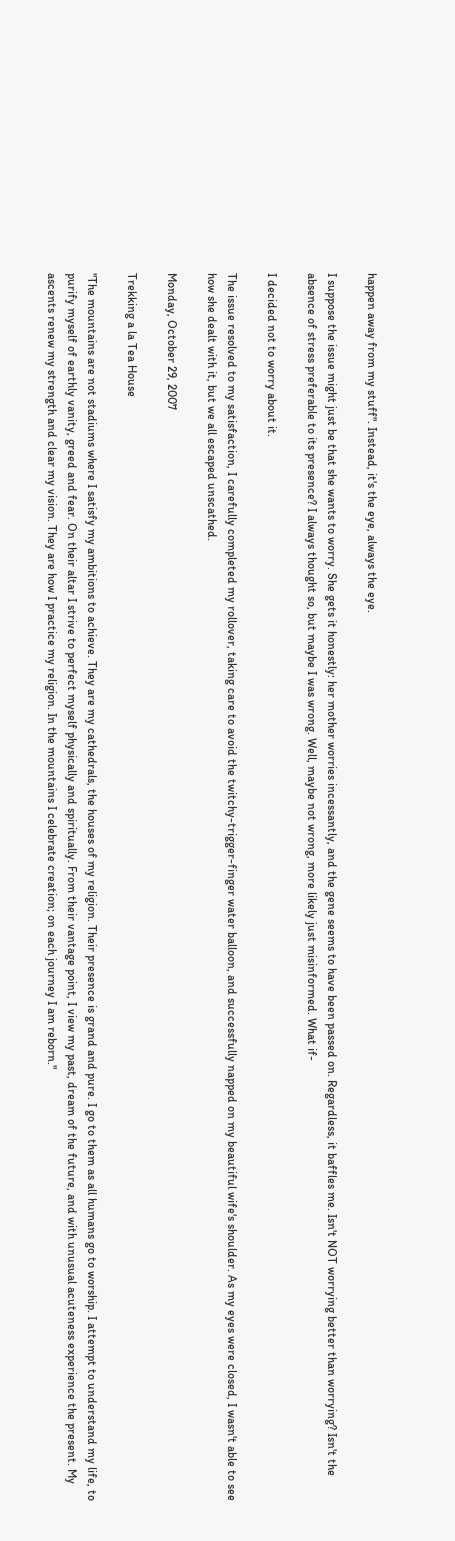happen away from my stuff". Instead, it's the eye, always the eye.

I suppose the issue might just be that she wants to worry. She gets it honestly: her mother worries incessantly, and the gene seems to have been passed on. Regardless, it baffles me. Isn't NOT worrying better than worrying? Isn't the absence of stress preferable to its presence? I always thought so, but maybe I was wrong. Well, maybe not wrong, more likely just misinformed. What if-

I decided not to worry about it.

The issue resolved to my satisfaction, I carefully completed my rollover, taking care to avoid the twitchy-trigger-finger water balloon, and successfully napped on my beautiful wife's shoulder. As my eyes were closed, I wasn't able to see how she dealt with it, but we all escaped unscathed.

Monday, October 29, 2007

Trekking a la Tea House

"The mountains are not stadiums where I satisfy my ambitions to achieve. They are my cathedrals, the houses of my religion. Their presence is grand and pure. I go to them as all humans go to worship. I attempt to understand my life, to purify myself of earthly vanity, greed and fear. On their altar I strive to perfect myself physically and spiritually. From their vantage point, I view my past, dream of the future, and with unusual acuteness experience the present. My ascents renew my strength and clear my vision. They are how I practice my religion. In the mountains I celebrate creation; on each journey I am reborn."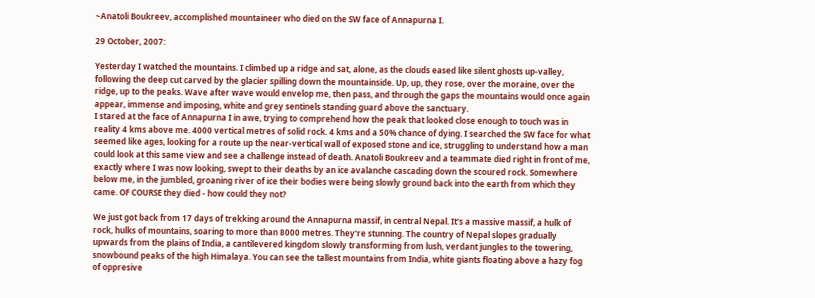~Anatoli Boukreev, accomplished mountaineer who died on the SW face of Annapurna I.

29 October, 2007:

Yesterday I watched the mountains. I climbed up a ridge and sat, alone, as the clouds eased like silent ghosts up-valley, following the deep cut carved by the glacier spilling down the mountainside. Up, up, they rose, over the moraine, over the ridge, up to the peaks. Wave after wave would envelop me, then pass, and through the gaps the mountains would once again appear, immense and imposing, white and grey sentinels standing guard above the sanctuary.
I stared at the face of Annapurna I in awe, trying to comprehend how the peak that looked close enough to touch was in reality 4 kms above me. 4000 vertical metres of solid rock. 4 kms and a 50% chance of dying. I searched the SW face for what seemed like ages, looking for a route up the near-vertical wall of exposed stone and ice, struggling to understand how a man could look at this same view and see a challenge instead of death. Anatoli Boukreev and a teammate died right in front of me, exactly where I was now looking, swept to their deaths by an ice avalanche cascading down the scoured rock. Somewhere below me, in the jumbled, groaning river of ice their bodies were being slowly ground back into the earth from which they came. OF COURSE they died - how could they not?

We just got back from 17 days of trekking around the Annapurna massif, in central Nepal. It's a massive massif, a hulk of rock, hulks of mountains, soaring to more than 8000 metres. They're stunning. The country of Nepal slopes gradually upwards from the plains of India, a cantilevered kingdom slowly transforming from lush, verdant jungles to the towering, snowbound peaks of the high Himalaya. You can see the tallest mountains from India, white giants floating above a hazy fog of oppresive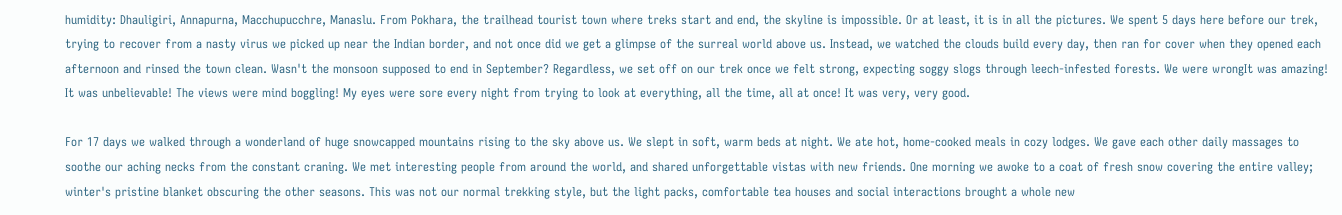humidity: Dhauligiri, Annapurna, Macchupucchre, Manaslu. From Pokhara, the trailhead tourist town where treks start and end, the skyline is impossible. Or at least, it is in all the pictures. We spent 5 days here before our trek, trying to recover from a nasty virus we picked up near the Indian border, and not once did we get a glimpse of the surreal world above us. Instead, we watched the clouds build every day, then ran for cover when they opened each afternoon and rinsed the town clean. Wasn't the monsoon supposed to end in September? Regardless, we set off on our trek once we felt strong, expecting soggy slogs through leech-infested forests. We were wrongIt was amazing! It was unbelievable! The views were mind boggling! My eyes were sore every night from trying to look at everything, all the time, all at once! It was very, very good.

For 17 days we walked through a wonderland of huge snowcapped mountains rising to the sky above us. We slept in soft, warm beds at night. We ate hot, home-cooked meals in cozy lodges. We gave each other daily massages to soothe our aching necks from the constant craning. We met interesting people from around the world, and shared unforgettable vistas with new friends. One morning we awoke to a coat of fresh snow covering the entire valley; winter's pristine blanket obscuring the other seasons. This was not our normal trekking style, but the light packs, comfortable tea houses and social interactions brought a whole new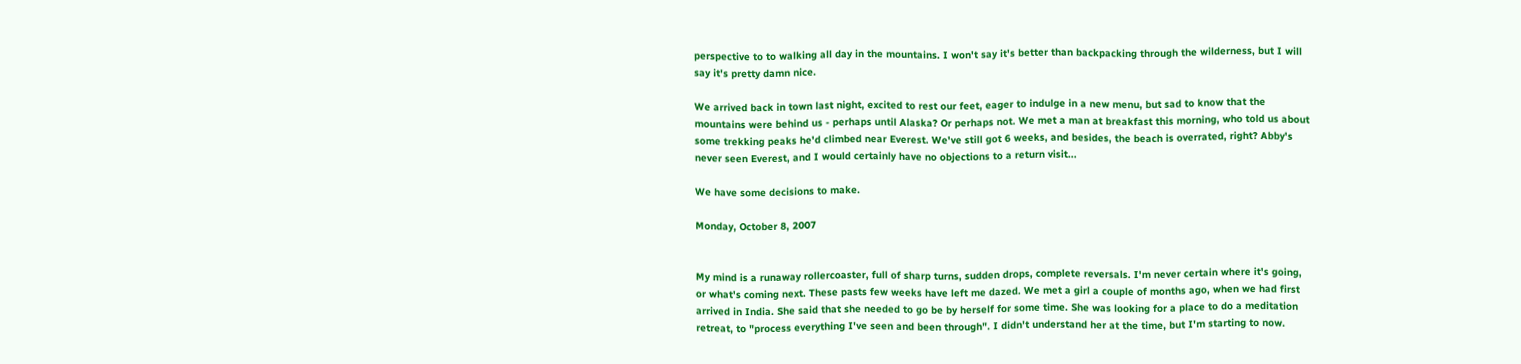perspective to to walking all day in the mountains. I won't say it's better than backpacking through the wilderness, but I will say it's pretty damn nice.

We arrived back in town last night, excited to rest our feet, eager to indulge in a new menu, but sad to know that the mountains were behind us - perhaps until Alaska? Or perhaps not. We met a man at breakfast this morning, who told us about some trekking peaks he'd climbed near Everest. We've still got 6 weeks, and besides, the beach is overrated, right? Abby's never seen Everest, and I would certainly have no objections to a return visit...

We have some decisions to make.

Monday, October 8, 2007


My mind is a runaway rollercoaster, full of sharp turns, sudden drops, complete reversals. I'm never certain where it's going, or what's coming next. These pasts few weeks have left me dazed. We met a girl a couple of months ago, when we had first arrived in India. She said that she needed to go be by herself for some time. She was looking for a place to do a meditation retreat, to "process everything I've seen and been through". I didn't understand her at the time, but I'm starting to now.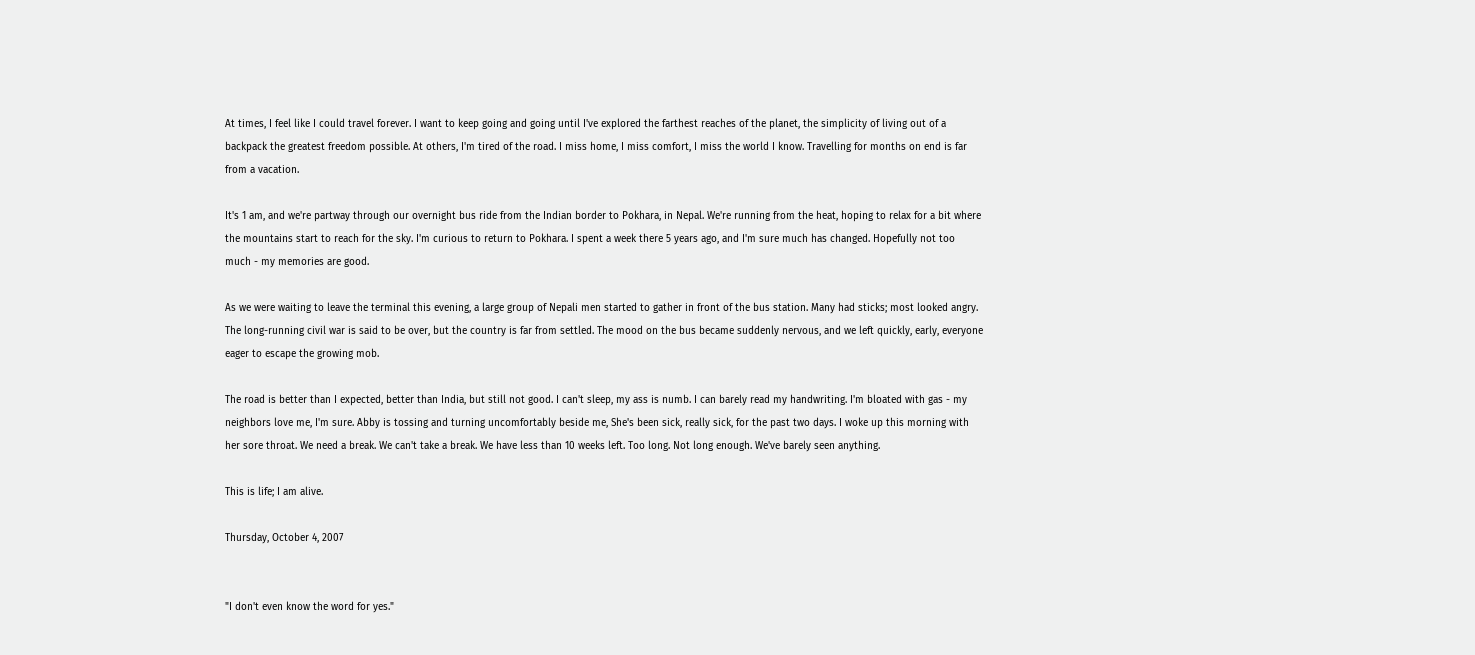At times, I feel like I could travel forever. I want to keep going and going until I've explored the farthest reaches of the planet, the simplicity of living out of a backpack the greatest freedom possible. At others, I'm tired of the road. I miss home, I miss comfort, I miss the world I know. Travelling for months on end is far from a vacation.

It's 1 am, and we're partway through our overnight bus ride from the Indian border to Pokhara, in Nepal. We're running from the heat, hoping to relax for a bit where the mountains start to reach for the sky. I'm curious to return to Pokhara. I spent a week there 5 years ago, and I'm sure much has changed. Hopefully not too much - my memories are good.

As we were waiting to leave the terminal this evening, a large group of Nepali men started to gather in front of the bus station. Many had sticks; most looked angry. The long-running civil war is said to be over, but the country is far from settled. The mood on the bus became suddenly nervous, and we left quickly, early, everyone eager to escape the growing mob.

The road is better than I expected, better than India, but still not good. I can't sleep, my ass is numb. I can barely read my handwriting. I'm bloated with gas - my neighbors love me, I'm sure. Abby is tossing and turning uncomfortably beside me, She's been sick, really sick, for the past two days. I woke up this morning with her sore throat. We need a break. We can't take a break. We have less than 10 weeks left. Too long. Not long enough. We've barely seen anything.

This is life; I am alive.

Thursday, October 4, 2007


"I don't even know the word for yes."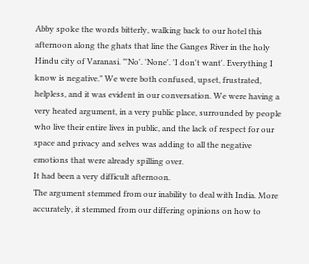Abby spoke the words bitterly, walking back to our hotel this afternoon along the ghats that line the Ganges River in the holy Hindu city of Varanasi. "'No'. 'None'. 'I don't want'. Everything I know is negative." We were both confused, upset, frustrated, helpless, and it was evident in our conversation. We were having a very heated argument, in a very public place, surrounded by people who live their entire lives in public, and the lack of respect for our space and privacy and selves was adding to all the negative emotions that were already spilling over.
It had been a very difficult afternoon.
The argument stemmed from our inability to deal with India. More accurately, it stemmed from our differing opinions on how to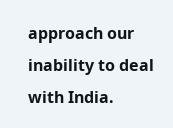approach our inability to deal with India.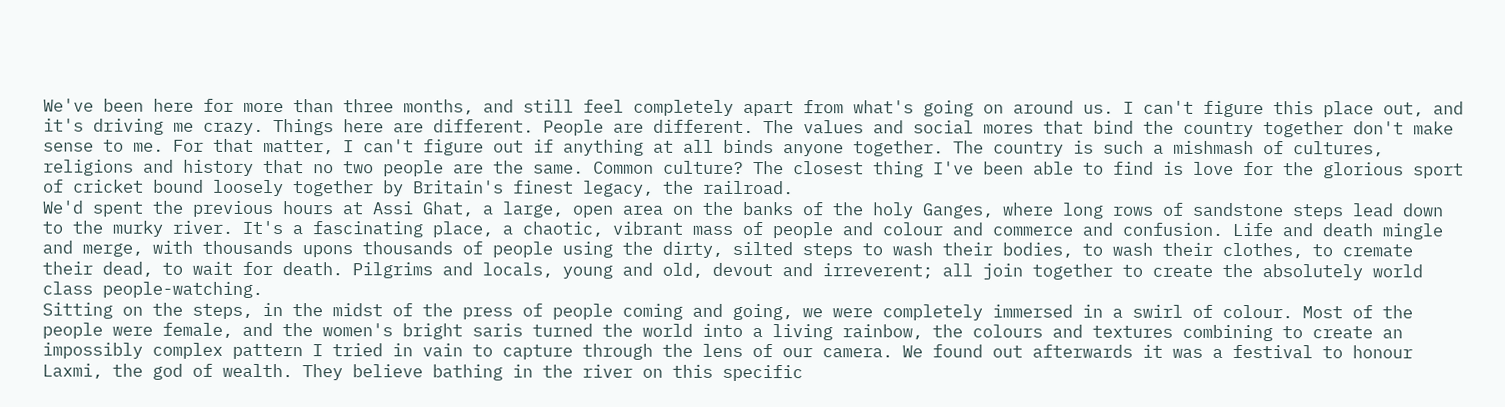We've been here for more than three months, and still feel completely apart from what's going on around us. I can't figure this place out, and it's driving me crazy. Things here are different. People are different. The values and social mores that bind the country together don't make sense to me. For that matter, I can't figure out if anything at all binds anyone together. The country is such a mishmash of cultures, religions and history that no two people are the same. Common culture? The closest thing I've been able to find is love for the glorious sport of cricket bound loosely together by Britain's finest legacy, the railroad.
We'd spent the previous hours at Assi Ghat, a large, open area on the banks of the holy Ganges, where long rows of sandstone steps lead down to the murky river. It's a fascinating place, a chaotic, vibrant mass of people and colour and commerce and confusion. Life and death mingle and merge, with thousands upons thousands of people using the dirty, silted steps to wash their bodies, to wash their clothes, to cremate their dead, to wait for death. Pilgrims and locals, young and old, devout and irreverent; all join together to create the absolutely world class people-watching.
Sitting on the steps, in the midst of the press of people coming and going, we were completely immersed in a swirl of colour. Most of the people were female, and the women's bright saris turned the world into a living rainbow, the colours and textures combining to create an impossibly complex pattern I tried in vain to capture through the lens of our camera. We found out afterwards it was a festival to honour Laxmi, the god of wealth. They believe bathing in the river on this specific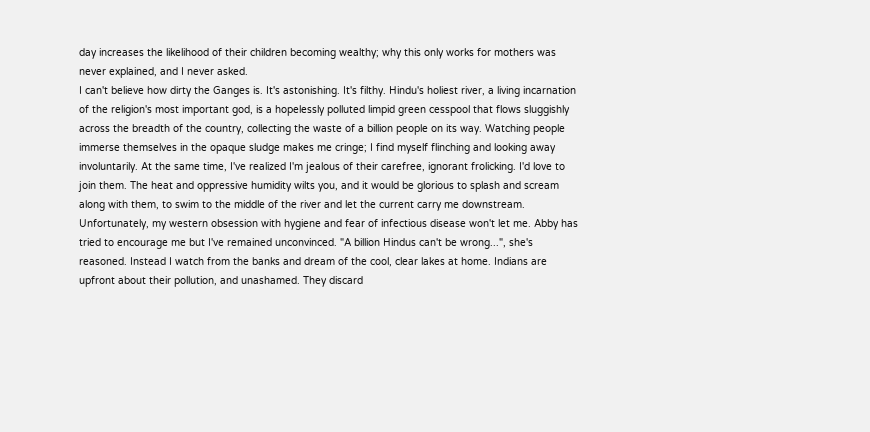day increases the likelihood of their children becoming wealthy; why this only works for mothers was never explained, and I never asked.
I can't believe how dirty the Ganges is. It's astonishing. It's filthy. Hindu's holiest river, a living incarnation of the religion's most important god, is a hopelessly polluted limpid green cesspool that flows sluggishly across the breadth of the country, collecting the waste of a billion people on its way. Watching people immerse themselves in the opaque sludge makes me cringe; I find myself flinching and looking away involuntarily. At the same time, I've realized I'm jealous of their carefree, ignorant frolicking. I'd love to join them. The heat and oppressive humidity wilts you, and it would be glorious to splash and scream along with them, to swim to the middle of the river and let the current carry me downstream. Unfortunately, my western obsession with hygiene and fear of infectious disease won't let me. Abby has tried to encourage me but I've remained unconvinced. "A billion Hindus can't be wrong...", she's reasoned. Instead I watch from the banks and dream of the cool, clear lakes at home. Indians are upfront about their pollution, and unashamed. They discard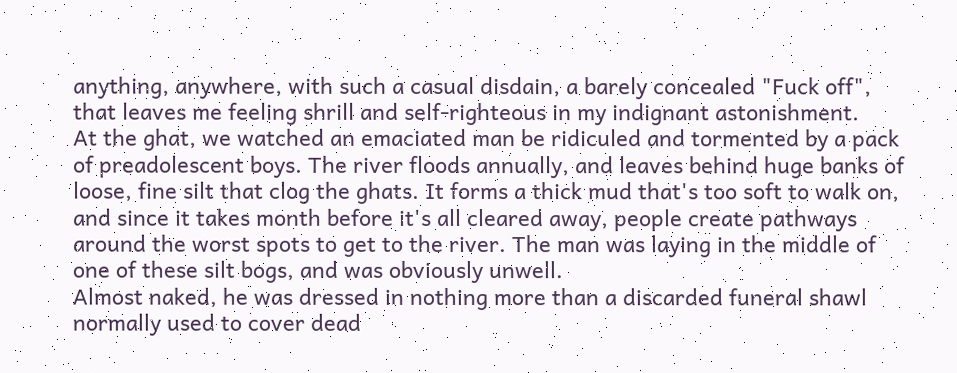anything, anywhere, with such a casual disdain, a barely concealed "Fuck off", that leaves me feeling shrill and self-righteous in my indignant astonishment.
At the ghat, we watched an emaciated man be ridiculed and tormented by a pack of preadolescent boys. The river floods annually, and leaves behind huge banks of loose, fine silt that clog the ghats. It forms a thick mud that's too soft to walk on, and since it takes month before it's all cleared away, people create pathways around the worst spots to get to the river. The man was laying in the middle of one of these silt bogs, and was obviously unwell.
Almost naked, he was dressed in nothing more than a discarded funeral shawl normally used to cover dead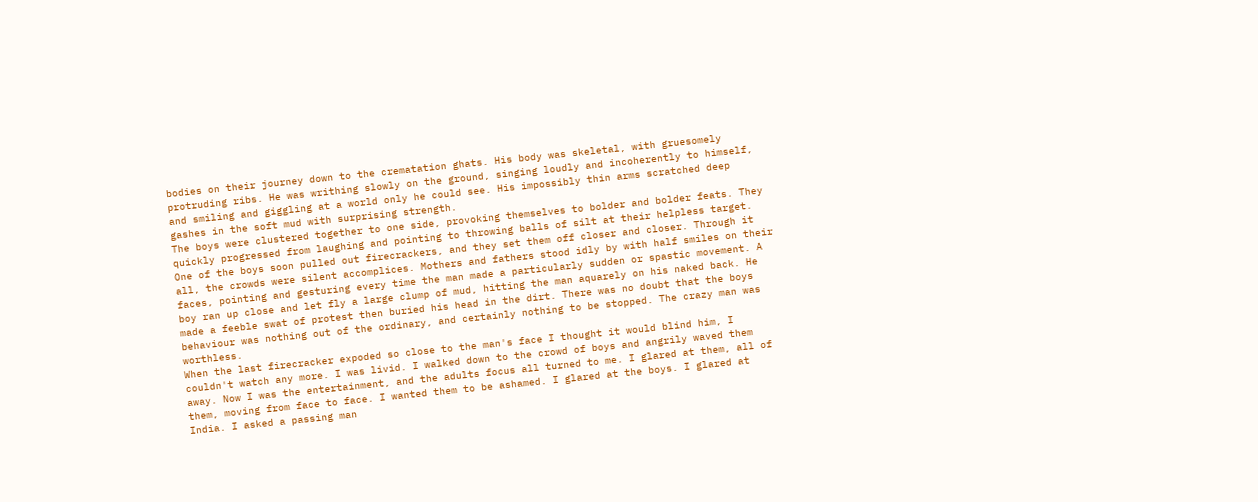bodies on their journey down to the crematation ghats. His body was skeletal, with gruesomely protruding ribs. He was writhing slowly on the ground, singing loudly and incoherently to himself, and smiling and giggling at a world only he could see. His impossibly thin arms scratched deep gashes in the soft mud with surprising strength.
The boys were clustered together to one side, provoking themselves to bolder and bolder feats. They quickly progressed from laughing and pointing to throwing balls of silt at their helpless target. One of the boys soon pulled out firecrackers, and they set them off closer and closer. Through it all, the crowds were silent accomplices. Mothers and fathers stood idly by with half smiles on their faces, pointing and gesturing every time the man made a particularly sudden or spastic movement. A boy ran up close and let fly a large clump of mud, hitting the man aquarely on his naked back. He made a feeble swat of protest then buried his head in the dirt. There was no doubt that the boys behaviour was nothing out of the ordinary, and certainly nothing to be stopped. The crazy man was worthless.
When the last firecracker expoded so close to the man's face I thought it would blind him, I couldn't watch any more. I was livid. I walked down to the crowd of boys and angrily waved them away. Now I was the entertainment, and the adults focus all turned to me. I glared at them, all of them, moving from face to face. I wanted them to be ashamed. I glared at the boys. I glared at India. I asked a passing man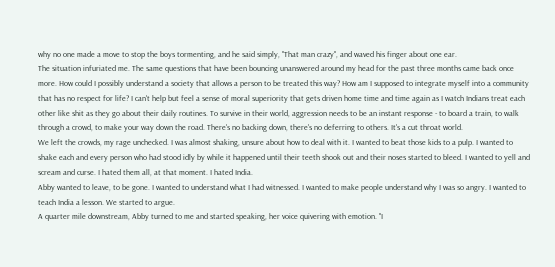why no one made a move to stop the boys tormenting, and he said simply, "That man crazy", and waved his finger about one ear.
The situation infuriated me. The same questions that have been bouncing unanswered around my head for the past three months came back once more. How could I possibly understand a society that allows a person to be treated this way? How am I supposed to integrate myself into a community that has no respect for life? I can't help but feel a sense of moral superiority that gets driven home time and time again as I watch Indians treat each other like shit as they go about their daily routines. To survive in their world, aggression needs to be an instant response - to board a train, to walk through a crowd, to make your way down the road. There's no backing down, there's no deferring to others. It's a cut throat world.
We left the crowds, my rage unchecked. I was almost shaking, unsure about how to deal with it. I wanted to beat those kids to a pulp. I wanted to shake each and every person who had stood idly by while it happened until their teeth shook out and their noses started to bleed. I wanted to yell and scream and curse. I hated them all, at that moment. I hated India.
Abby wanted to leave, to be gone. I wanted to understand what I had witnessed. I wanted to make people understand why I was so angry. I wanted to teach India a lesson. We started to argue.
A quarter mile downstream, Abby turned to me and started speaking, her voice quivering with emotion. "I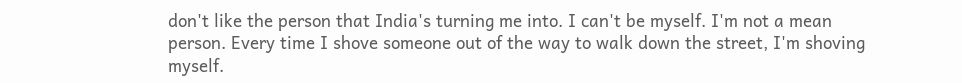don't like the person that India's turning me into. I can't be myself. I'm not a mean person. Every time I shove someone out of the way to walk down the street, I'm shoving myself.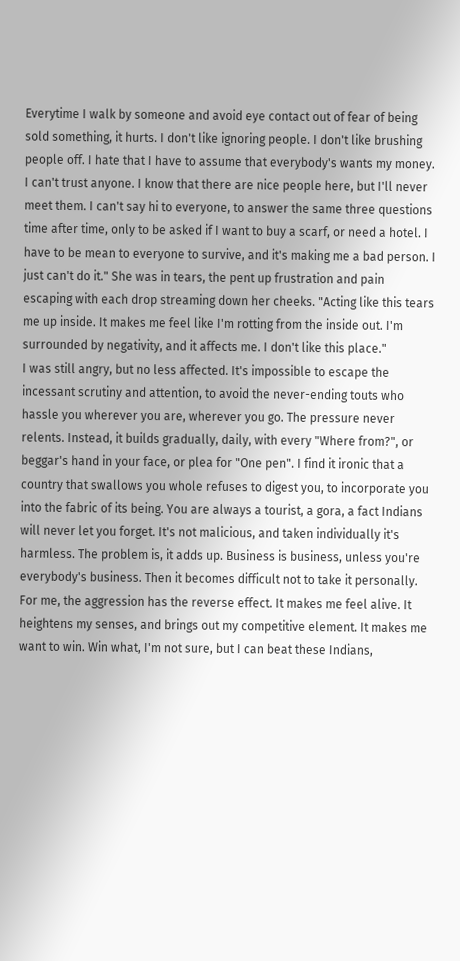Everytime I walk by someone and avoid eye contact out of fear of being sold something, it hurts. I don't like ignoring people. I don't like brushing people off. I hate that I have to assume that everybody's wants my money. I can't trust anyone. I know that there are nice people here, but I'll never meet them. I can't say hi to everyone, to answer the same three questions time after time, only to be asked if I want to buy a scarf, or need a hotel. I have to be mean to everyone to survive, and it's making me a bad person. I just can't do it." She was in tears, the pent up frustration and pain escaping with each drop streaming down her cheeks. "Acting like this tears me up inside. It makes me feel like I'm rotting from the inside out. I'm surrounded by negativity, and it affects me. I don't like this place."
I was still angry, but no less affected. It's impossible to escape the incessant scrutiny and attention, to avoid the never-ending touts who hassle you wherever you are, wherever you go. The pressure never relents. Instead, it builds gradually, daily, with every "Where from?", or beggar's hand in your face, or plea for "One pen". I find it ironic that a country that swallows you whole refuses to digest you, to incorporate you into the fabric of its being. You are always a tourist, a gora, a fact Indians will never let you forget. It's not malicious, and taken individually it's harmless. The problem is, it adds up. Business is business, unless you're everybody's business. Then it becomes difficult not to take it personally.
For me, the aggression has the reverse effect. It makes me feel alive. It heightens my senses, and brings out my competitive element. It makes me want to win. Win what, I'm not sure, but I can beat these Indians,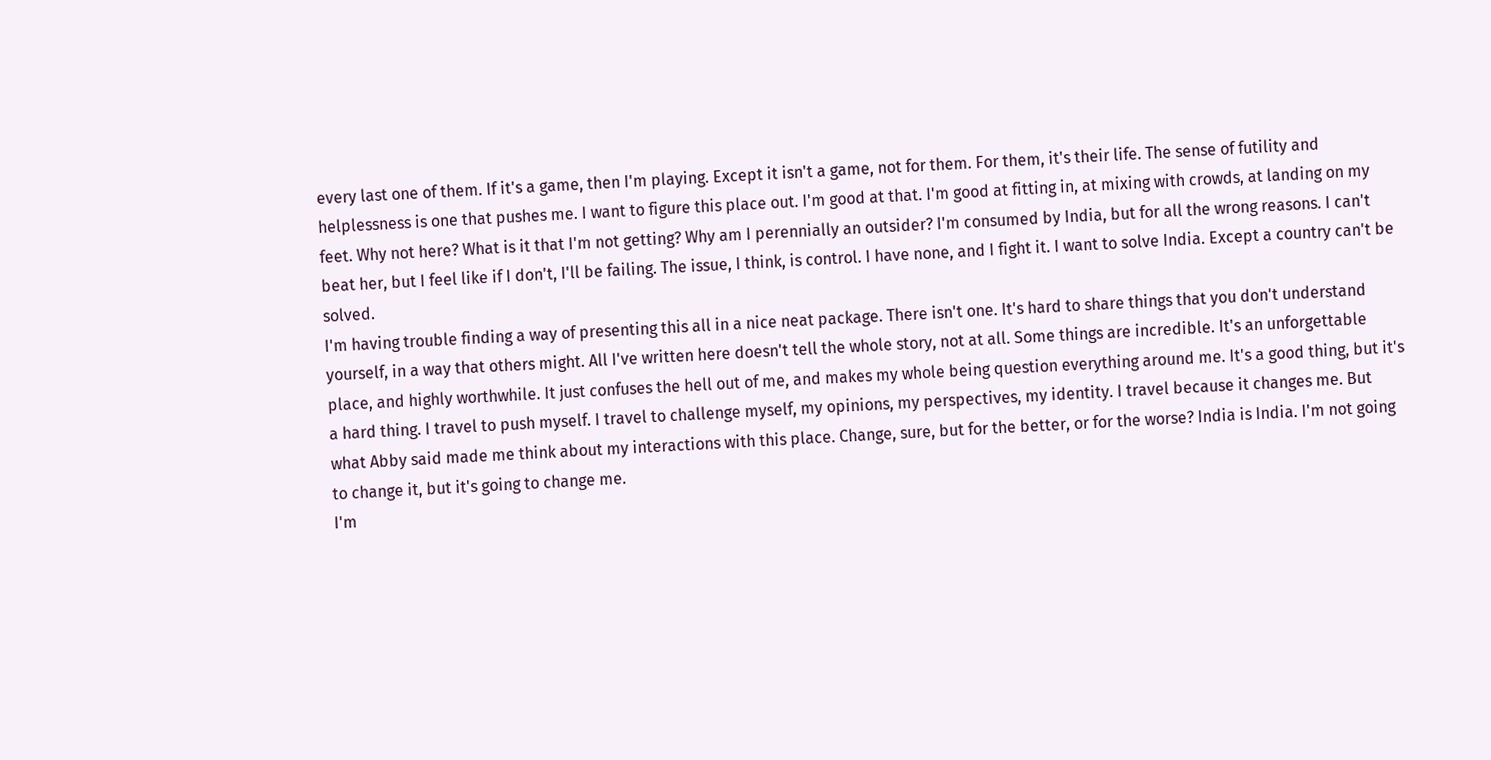every last one of them. If it's a game, then I'm playing. Except it isn't a game, not for them. For them, it's their life. The sense of futility and helplessness is one that pushes me. I want to figure this place out. I'm good at that. I'm good at fitting in, at mixing with crowds, at landing on my feet. Why not here? What is it that I'm not getting? Why am I perennially an outsider? I'm consumed by India, but for all the wrong reasons. I can't beat her, but I feel like if I don't, I'll be failing. The issue, I think, is control. I have none, and I fight it. I want to solve India. Except a country can't be solved.
I'm having trouble finding a way of presenting this all in a nice neat package. There isn't one. It's hard to share things that you don't understand yourself, in a way that others might. All I've written here doesn't tell the whole story, not at all. Some things are incredible. It's an unforgettable place, and highly worthwhile. It just confuses the hell out of me, and makes my whole being question everything around me. It's a good thing, but it's a hard thing. I travel to push myself. I travel to challenge myself, my opinions, my perspectives, my identity. I travel because it changes me. But what Abby said made me think about my interactions with this place. Change, sure, but for the better, or for the worse? India is India. I'm not going to change it, but it's going to change me.
I'm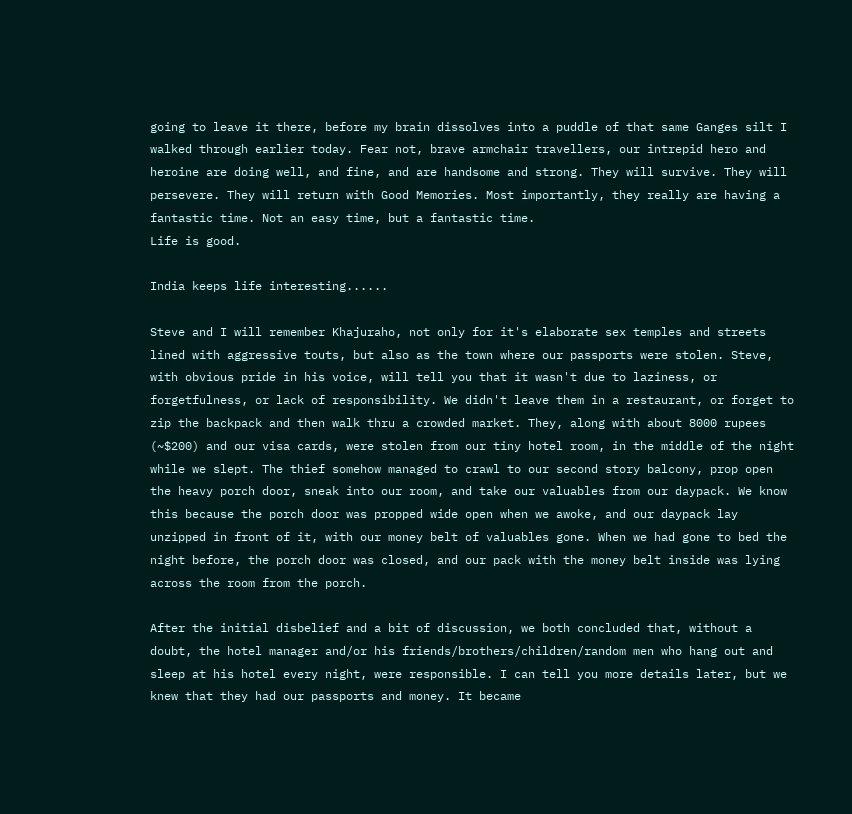going to leave it there, before my brain dissolves into a puddle of that same Ganges silt I walked through earlier today. Fear not, brave armchair travellers, our intrepid hero and heroine are doing well, and fine, and are handsome and strong. They will survive. They will persevere. They will return with Good Memories. Most importantly, they really are having a fantastic time. Not an easy time, but a fantastic time.
Life is good.

India keeps life interesting......

Steve and I will remember Khajuraho, not only for it's elaborate sex temples and streets lined with aggressive touts, but also as the town where our passports were stolen. Steve, with obvious pride in his voice, will tell you that it wasn't due to laziness, or forgetfulness, or lack of responsibility. We didn't leave them in a restaurant, or forget to zip the backpack and then walk thru a crowded market. They, along with about 8000 rupees (~$200) and our visa cards, were stolen from our tiny hotel room, in the middle of the night while we slept. The thief somehow managed to crawl to our second story balcony, prop open the heavy porch door, sneak into our room, and take our valuables from our daypack. We know this because the porch door was propped wide open when we awoke, and our daypack lay unzipped in front of it, with our money belt of valuables gone. When we had gone to bed the night before, the porch door was closed, and our pack with the money belt inside was lying across the room from the porch.

After the initial disbelief and a bit of discussion, we both concluded that, without a doubt, the hotel manager and/or his friends/brothers/children/random men who hang out and sleep at his hotel every night, were responsible. I can tell you more details later, but we knew that they had our passports and money. It became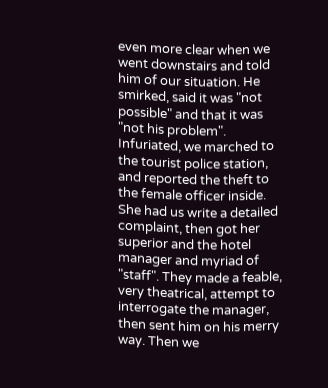even more clear when we went downstairs and told him of our situation. He smirked, said it was "not possible" and that it was "not his problem". Infuriated, we marched to the tourist police station, and reported the theft to the female officer inside. She had us write a detailed complaint, then got her superior and the hotel manager and myriad of "staff". They made a feable, very theatrical, attempt to interrogate the manager, then sent him on his merry way. Then we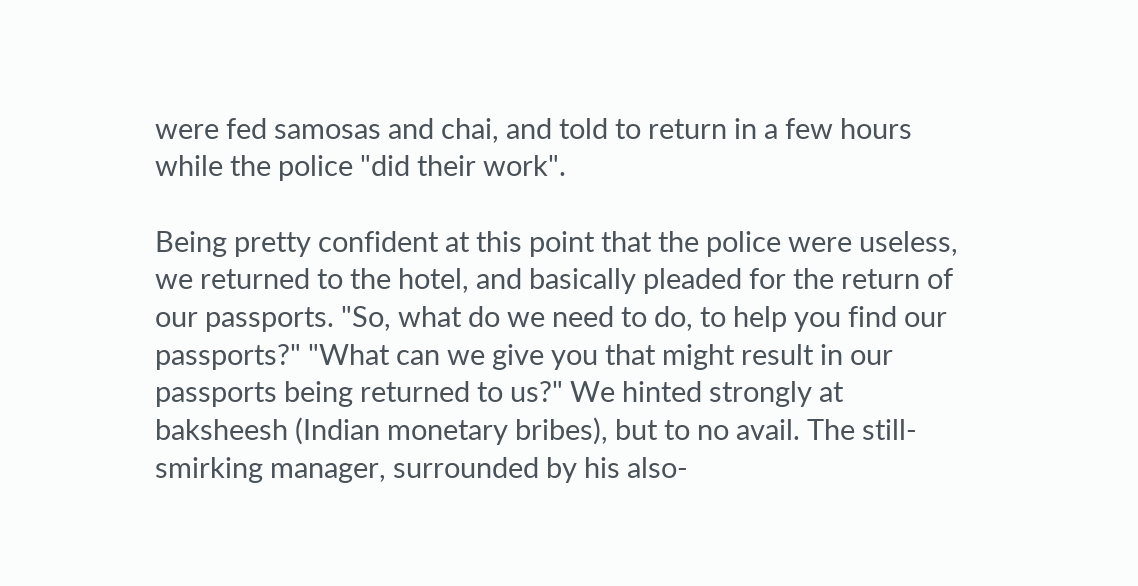were fed samosas and chai, and told to return in a few hours while the police "did their work".

Being pretty confident at this point that the police were useless, we returned to the hotel, and basically pleaded for the return of our passports. "So, what do we need to do, to help you find our passports?" "What can we give you that might result in our passports being returned to us?" We hinted strongly at baksheesh (Indian monetary bribes), but to no avail. The still-smirking manager, surrounded by his also-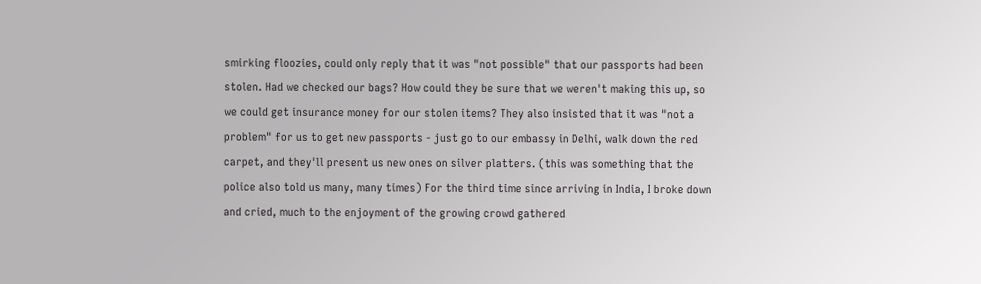smirking floozies, could only reply that it was "not possible" that our passports had been stolen. Had we checked our bags? How could they be sure that we weren't making this up, so we could get insurance money for our stolen items? They also insisted that it was "not a problem" for us to get new passports - just go to our embassy in Delhi, walk down the red carpet, and they'll present us new ones on silver platters. (this was something that the police also told us many, many times) For the third time since arriving in India, I broke down and cried, much to the enjoyment of the growing crowd gathered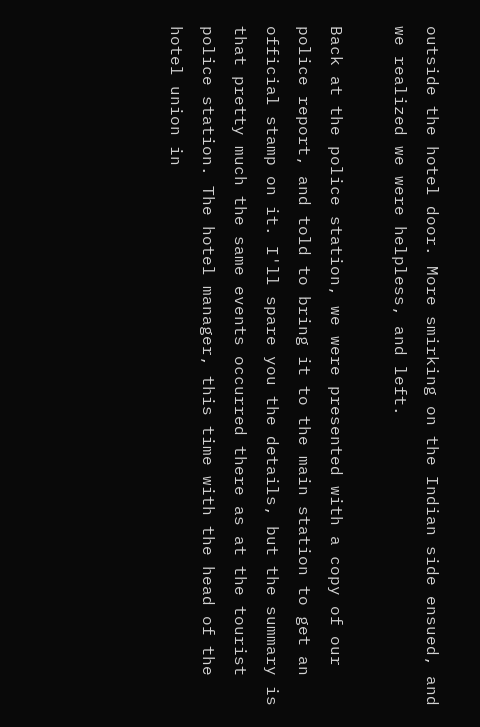outside the hotel door. More smirking on the Indian side ensued, and we realized we were helpless, and left.

Back at the police station, we were presented with a copy of our police report, and told to bring it to the main station to get an official stamp on it. I'll spare you the details, but the summary is that pretty much the same events occurred there as at the tourist police station. The hotel manager, this time with the head of the hotel union in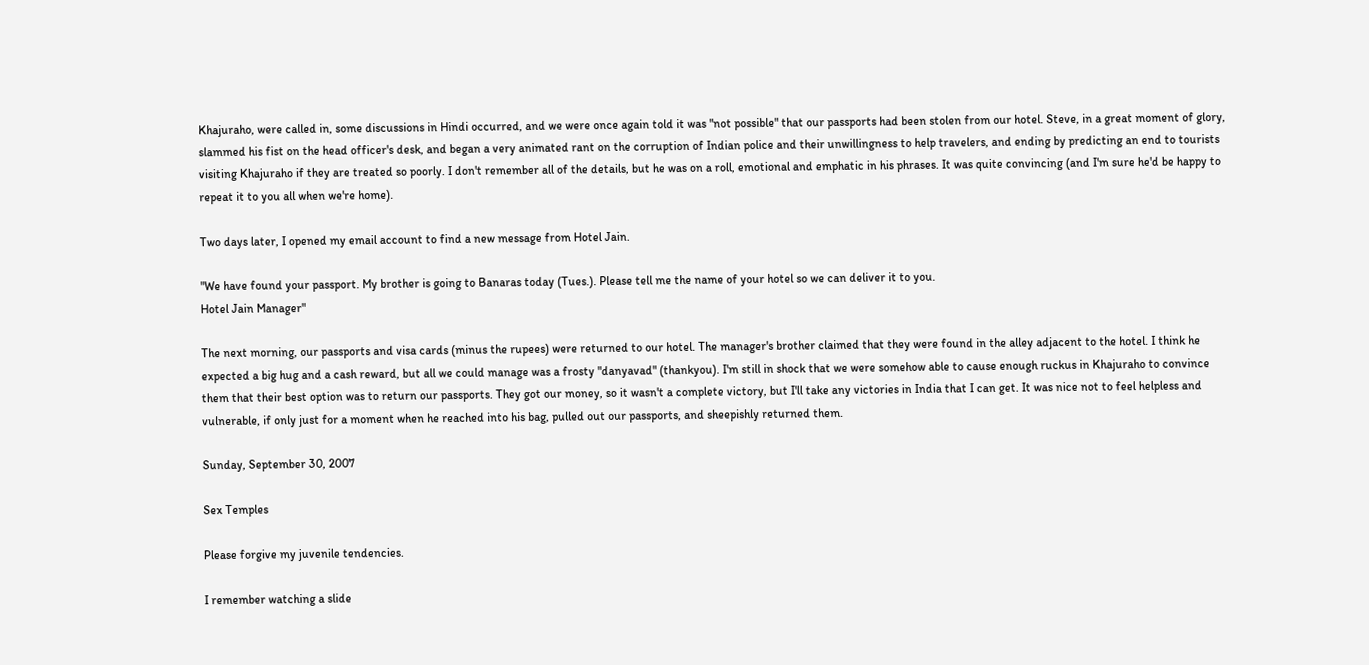Khajuraho, were called in, some discussions in Hindi occurred, and we were once again told it was "not possible" that our passports had been stolen from our hotel. Steve, in a great moment of glory, slammed his fist on the head officer's desk, and began a very animated rant on the corruption of Indian police and their unwillingness to help travelers, and ending by predicting an end to tourists visiting Khajuraho if they are treated so poorly. I don't remember all of the details, but he was on a roll, emotional and emphatic in his phrases. It was quite convincing (and I'm sure he'd be happy to repeat it to you all when we're home).

Two days later, I opened my email account to find a new message from Hotel Jain.

"We have found your passport. My brother is going to Banaras today (Tues.). Please tell me the name of your hotel so we can deliver it to you.
Hotel Jain Manager"

The next morning, our passports and visa cards (minus the rupees) were returned to our hotel. The manager's brother claimed that they were found in the alley adjacent to the hotel. I think he expected a big hug and a cash reward, but all we could manage was a frosty "danyavad" (thankyou). I'm still in shock that we were somehow able to cause enough ruckus in Khajuraho to convince them that their best option was to return our passports. They got our money, so it wasn't a complete victory, but I'll take any victories in India that I can get. It was nice not to feel helpless and vulnerable, if only just for a moment when he reached into his bag, pulled out our passports, and sheepishly returned them.

Sunday, September 30, 2007

Sex Temples

Please forgive my juvenile tendencies.

I remember watching a slide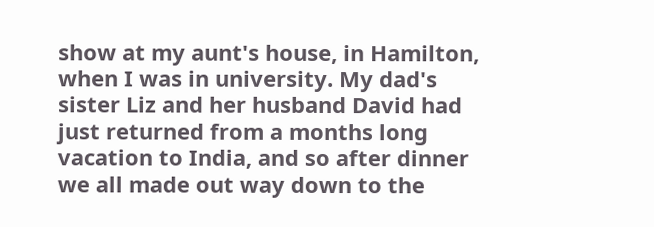show at my aunt's house, in Hamilton, when I was in university. My dad's sister Liz and her husband David had just returned from a months long vacation to India, and so after dinner we all made out way down to the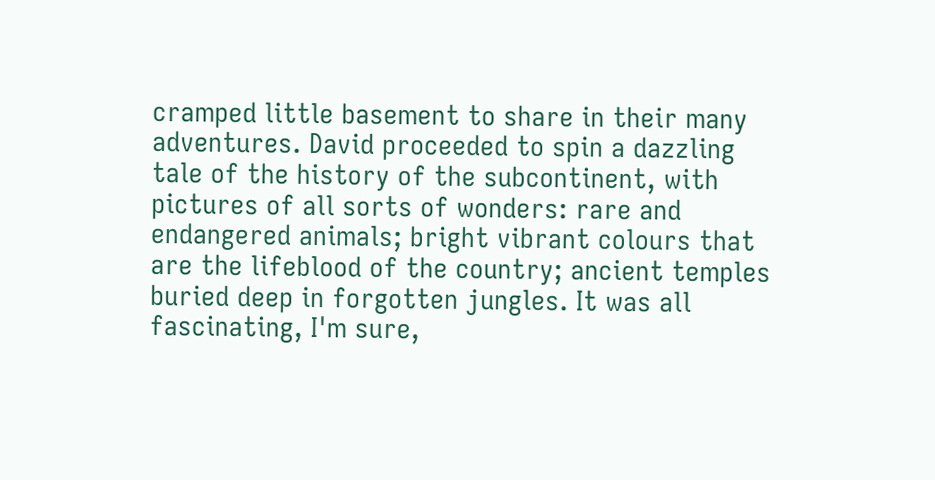cramped little basement to share in their many adventures. David proceeded to spin a dazzling tale of the history of the subcontinent, with pictures of all sorts of wonders: rare and endangered animals; bright vibrant colours that are the lifeblood of the country; ancient temples buried deep in forgotten jungles. It was all fascinating, I'm sure,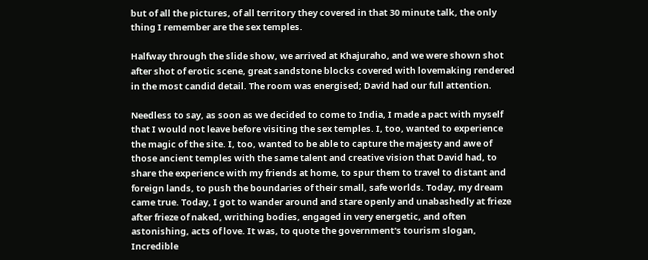but of all the pictures, of all territory they covered in that 30 minute talk, the only thing I remember are the sex temples.

Halfway through the slide show, we arrived at Khajuraho, and we were shown shot after shot of erotic scene, great sandstone blocks covered with lovemaking rendered in the most candid detail. The room was energised; David had our full attention.

Needless to say, as soon as we decided to come to India, I made a pact with myself that I would not leave before visiting the sex temples. I, too, wanted to experience the magic of the site. I, too, wanted to be able to capture the majesty and awe of those ancient temples with the same talent and creative vision that David had, to share the experience with my friends at home, to spur them to travel to distant and foreign lands, to push the boundaries of their small, safe worlds. Today, my dream came true. Today, I got to wander around and stare openly and unabashedly at frieze after frieze of naked, writhing bodies, engaged in very energetic, and often astonishing, acts of love. It was, to quote the government's tourism slogan, Incredible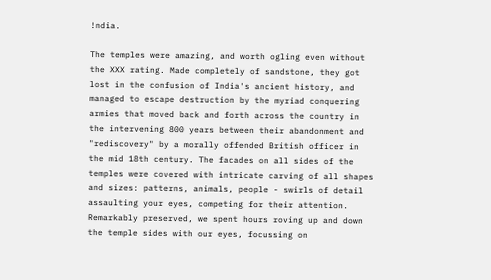!ndia.

The temples were amazing, and worth ogling even without the XXX rating. Made completely of sandstone, they got lost in the confusion of India's ancient history, and managed to escape destruction by the myriad conquering armies that moved back and forth across the country in the intervening 800 years between their abandonment and "rediscovery" by a morally offended British officer in the mid 18th century. The facades on all sides of the temples were covered with intricate carving of all shapes and sizes: patterns, animals, people - swirls of detail assaulting your eyes, competing for their attention. Remarkably preserved, we spent hours roving up and down the temple sides with our eyes, focussing on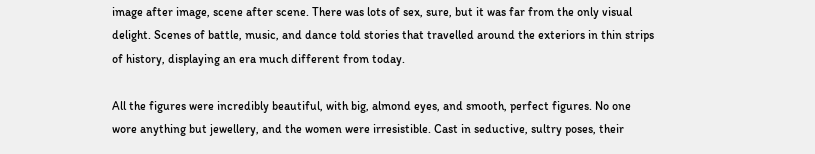image after image, scene after scene. There was lots of sex, sure, but it was far from the only visual delight. Scenes of battle, music, and dance told stories that travelled around the exteriors in thin strips of history, displaying an era much different from today.

All the figures were incredibly beautiful, with big, almond eyes, and smooth, perfect figures. No one wore anything but jewellery, and the women were irresistible. Cast in seductive, sultry poses, their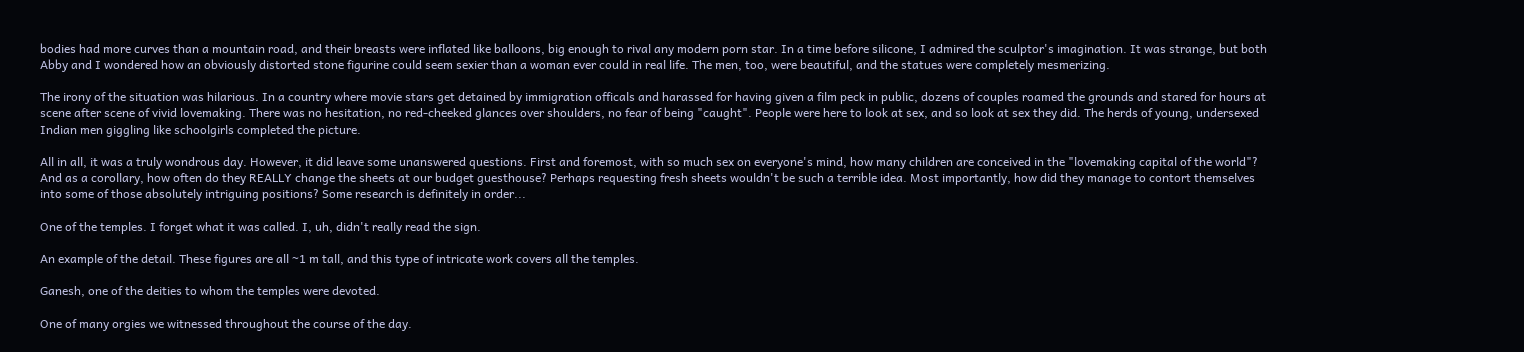bodies had more curves than a mountain road, and their breasts were inflated like balloons, big enough to rival any modern porn star. In a time before silicone, I admired the sculptor's imagination. It was strange, but both Abby and I wondered how an obviously distorted stone figurine could seem sexier than a woman ever could in real life. The men, too, were beautiful, and the statues were completely mesmerizing.

The irony of the situation was hilarious. In a country where movie stars get detained by immigration officals and harassed for having given a film peck in public, dozens of couples roamed the grounds and stared for hours at scene after scene of vivid lovemaking. There was no hesitation, no red-cheeked glances over shoulders, no fear of being "caught". People were here to look at sex, and so look at sex they did. The herds of young, undersexed Indian men giggling like schoolgirls completed the picture.

All in all, it was a truly wondrous day. However, it did leave some unanswered questions. First and foremost, with so much sex on everyone's mind, how many children are conceived in the "lovemaking capital of the world"? And as a corollary, how often do they REALLY change the sheets at our budget guesthouse? Perhaps requesting fresh sheets wouldn't be such a terrible idea. Most importantly, how did they manage to contort themselves into some of those absolutely intriguing positions? Some research is definitely in order...

One of the temples. I forget what it was called. I, uh, didn't really read the sign.

An example of the detail. These figures are all ~1 m tall, and this type of intricate work covers all the temples.

Ganesh, one of the deities to whom the temples were devoted.

One of many orgies we witnessed throughout the course of the day.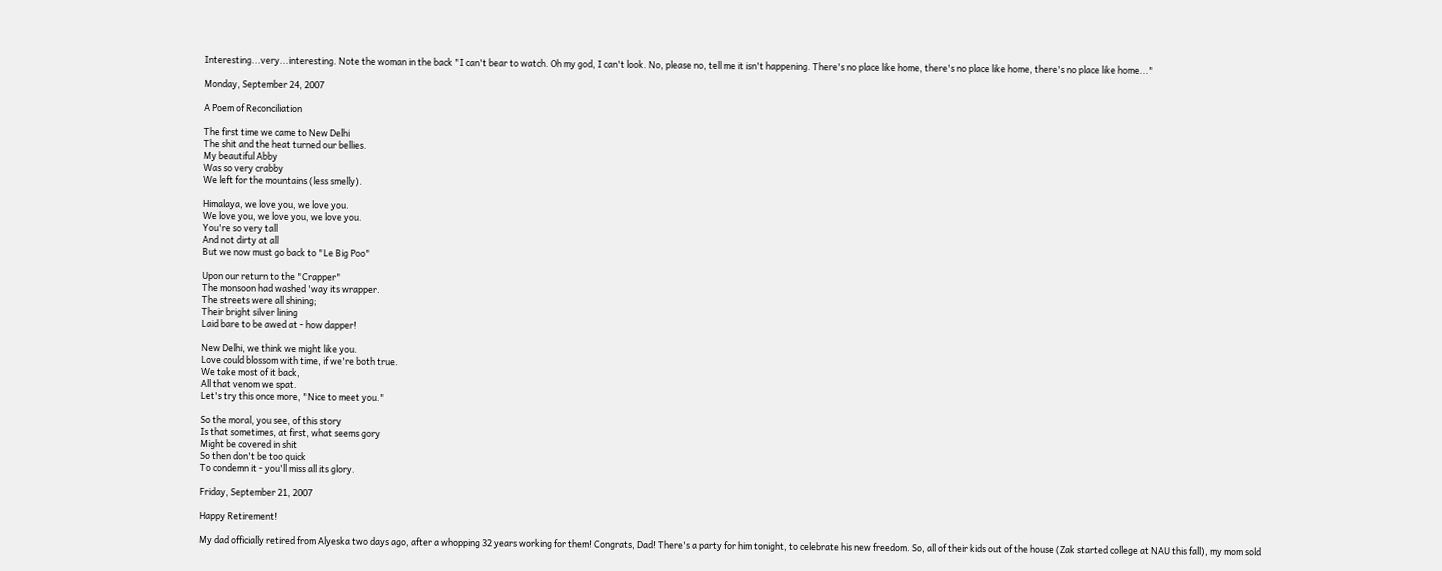Interesting...very...interesting. Note the woman in the back "I can't bear to watch. Oh my god, I can't look. No, please no, tell me it isn't happening. There's no place like home, there's no place like home, there's no place like home..."

Monday, September 24, 2007

A Poem of Reconciliation

The first time we came to New Delhi
The shit and the heat turned our bellies.
My beautiful Abby
Was so very crabby
We left for the mountains (less smelly).

Himalaya, we love you, we love you.
We love you, we love you, we love you.
You're so very tall
And not dirty at all
But we now must go back to "Le Big Poo"

Upon our return to the "Crapper"
The monsoon had washed 'way its wrapper.
The streets were all shining;
Their bright silver lining
Laid bare to be awed at - how dapper!

New Delhi, we think we might like you.
Love could blossom with time, if we're both true.
We take most of it back,
All that venom we spat.
Let's try this once more, "Nice to meet you."

So the moral, you see, of this story
Is that sometimes, at first, what seems gory
Might be covered in shit
So then don't be too quick
To condemn it - you'll miss all its glory.

Friday, September 21, 2007

Happy Retirement!

My dad officially retired from Alyeska two days ago, after a whopping 32 years working for them! Congrats, Dad! There's a party for him tonight, to celebrate his new freedom. So, all of their kids out of the house (Zak started college at NAU this fall), my mom sold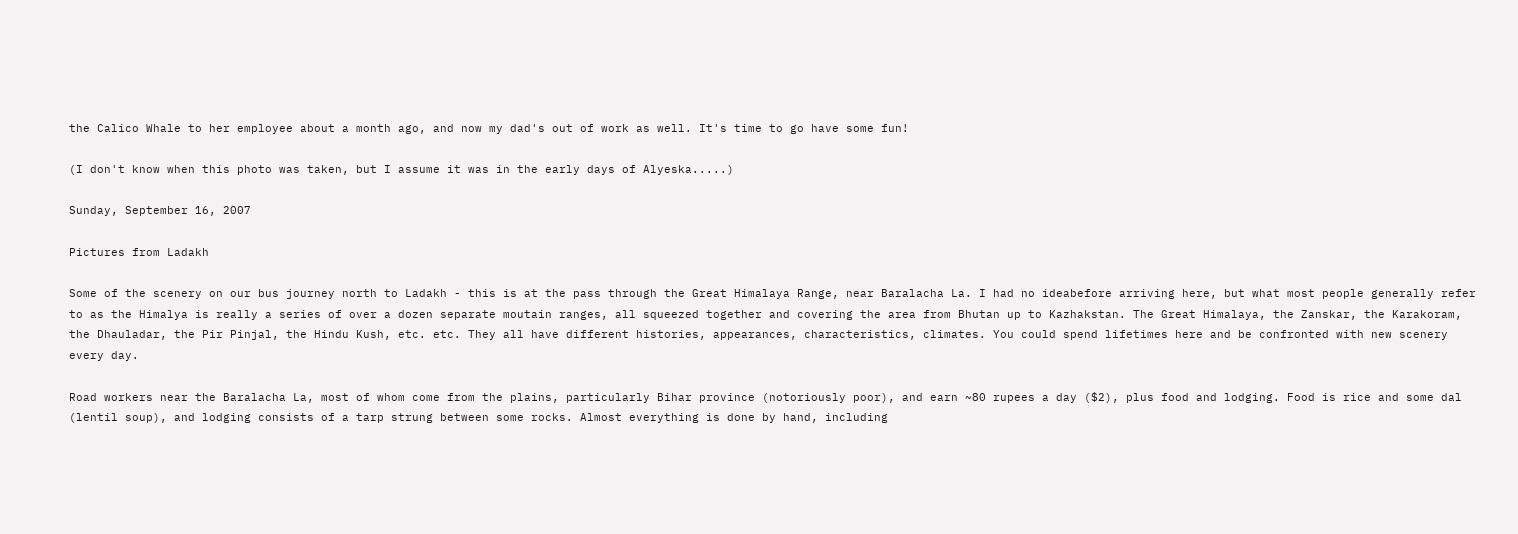the Calico Whale to her employee about a month ago, and now my dad's out of work as well. It's time to go have some fun!

(I don't know when this photo was taken, but I assume it was in the early days of Alyeska.....)

Sunday, September 16, 2007

Pictures from Ladakh

Some of the scenery on our bus journey north to Ladakh - this is at the pass through the Great Himalaya Range, near Baralacha La. I had no ideabefore arriving here, but what most people generally refer to as the Himalya is really a series of over a dozen separate moutain ranges, all squeezed together and covering the area from Bhutan up to Kazhakstan. The Great Himalaya, the Zanskar, the Karakoram, the Dhauladar, the Pir Pinjal, the Hindu Kush, etc. etc. They all have different histories, appearances, characteristics, climates. You could spend lifetimes here and be confronted with new scenery every day.

Road workers near the Baralacha La, most of whom come from the plains, particularly Bihar province (notoriously poor), and earn ~80 rupees a day ($2), plus food and lodging. Food is rice and some dal (lentil soup), and lodging consists of a tarp strung between some rocks. Almost everything is done by hand, including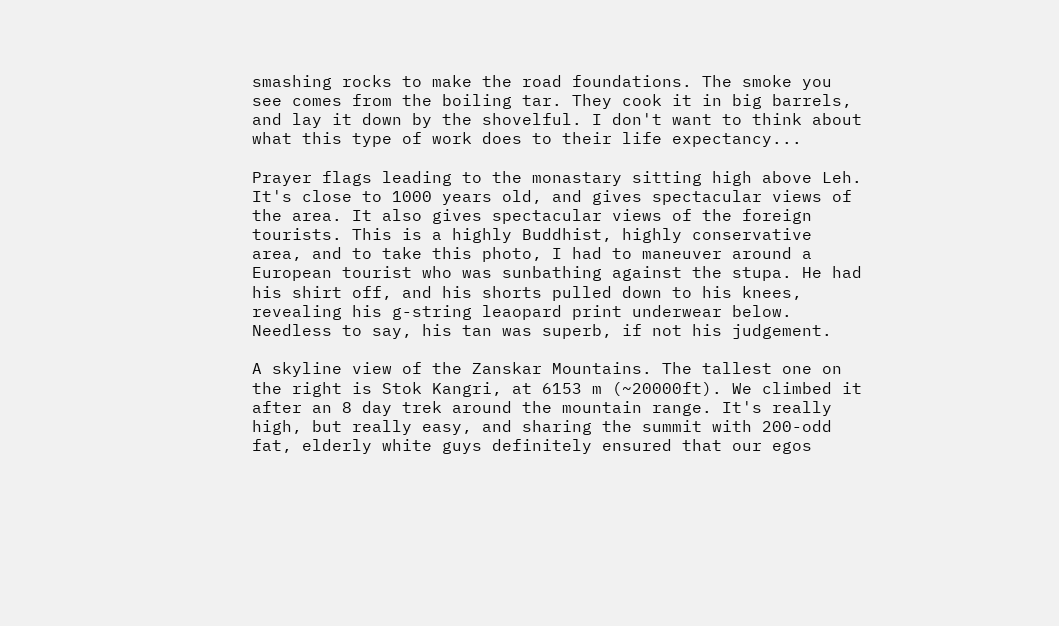smashing rocks to make the road foundations. The smoke you see comes from the boiling tar. They cook it in big barrels, and lay it down by the shovelful. I don't want to think about what this type of work does to their life expectancy...

Prayer flags leading to the monastary sitting high above Leh. It's close to 1000 years old, and gives spectacular views of the area. It also gives spectacular views of the foreign tourists. This is a highly Buddhist, highly conservative area, and to take this photo, I had to maneuver around a European tourist who was sunbathing against the stupa. He had his shirt off, and his shorts pulled down to his knees, revealing his g-string leaopard print underwear below. Needless to say, his tan was superb, if not his judgement.

A skyline view of the Zanskar Mountains. The tallest one on the right is Stok Kangri, at 6153 m (~20000ft). We climbed it after an 8 day trek around the mountain range. It's really high, but really easy, and sharing the summit with 200-odd fat, elderly white guys definitely ensured that our egos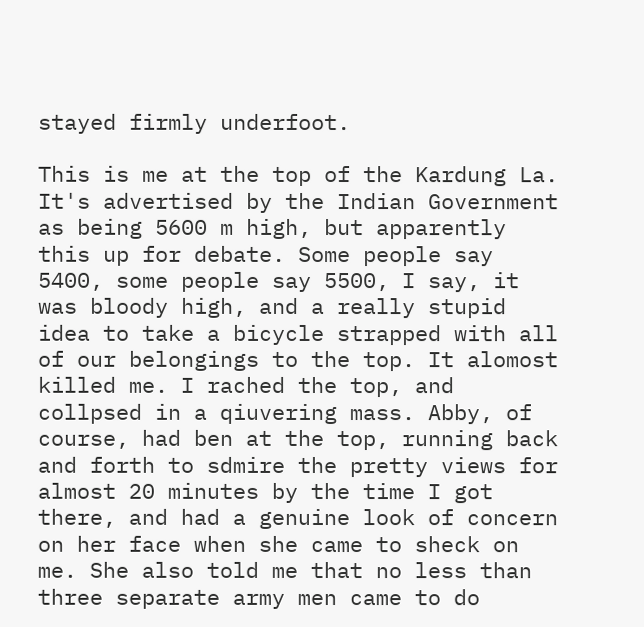stayed firmly underfoot.

This is me at the top of the Kardung La. It's advertised by the Indian Government as being 5600 m high, but apparently this up for debate. Some people say 5400, some people say 5500, I say, it was bloody high, and a really stupid idea to take a bicycle strapped with all of our belongings to the top. It alomost killed me. I rached the top, and collpsed in a qiuvering mass. Abby, of course, had ben at the top, running back and forth to sdmire the pretty views for almost 20 minutes by the time I got there, and had a genuine look of concern on her face when she came to sheck on me. She also told me that no less than three separate army men came to do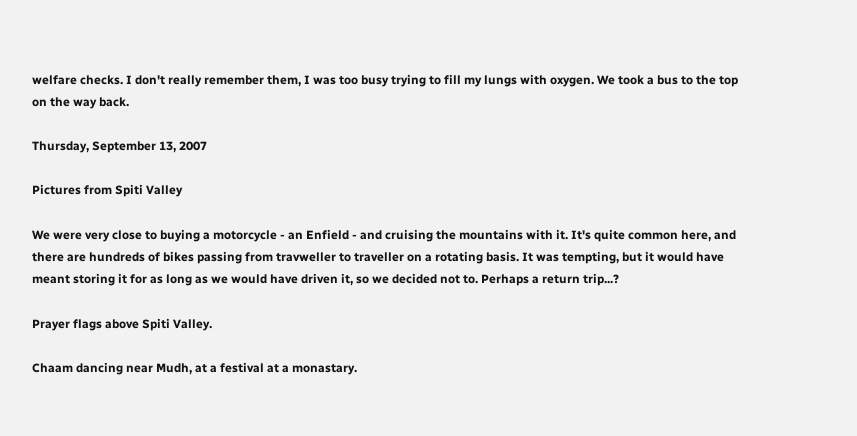welfare checks. I don't really remember them, I was too busy trying to fill my lungs with oxygen. We took a bus to the top on the way back.

Thursday, September 13, 2007

Pictures from Spiti Valley

We were very close to buying a motorcycle - an Enfield - and cruising the mountains with it. It's quite common here, and there are hundreds of bikes passing from travweller to traveller on a rotating basis. It was tempting, but it would have meant storing it for as long as we would have driven it, so we decided not to. Perhaps a return trip...?

Prayer flags above Spiti Valley.

Chaam dancing near Mudh, at a festival at a monastary.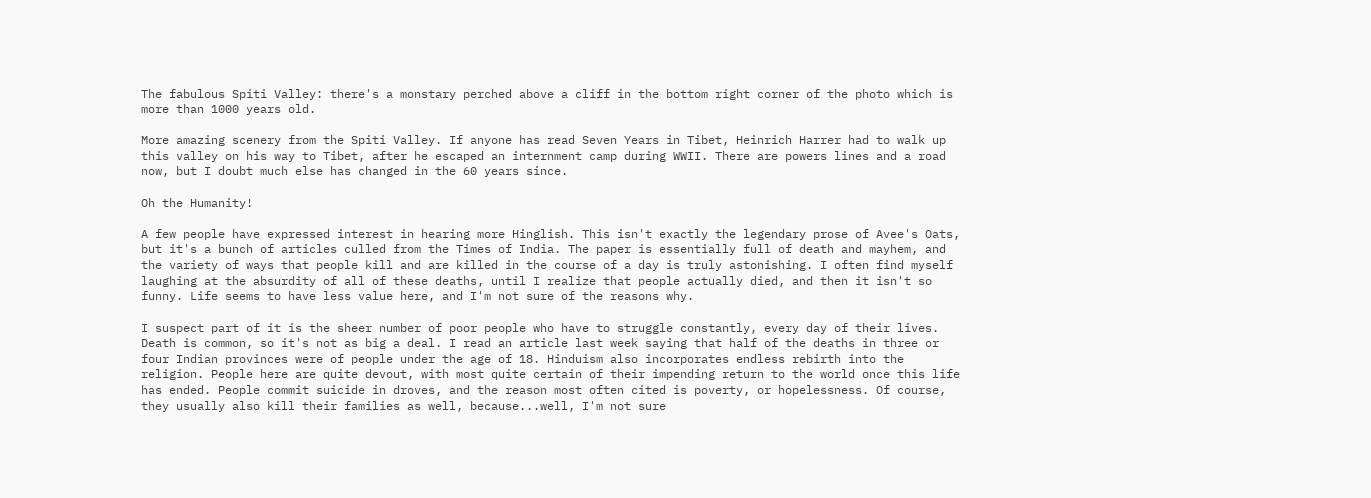The fabulous Spiti Valley: there's a monstary perched above a cliff in the bottom right corner of the photo which is more than 1000 years old.

More amazing scenery from the Spiti Valley. If anyone has read Seven Years in Tibet, Heinrich Harrer had to walk up this valley on his way to Tibet, after he escaped an internment camp during WWII. There are powers lines and a road now, but I doubt much else has changed in the 60 years since.

Oh the Humanity!

A few people have expressed interest in hearing more Hinglish. This isn't exactly the legendary prose of Avee's Oats, but it's a bunch of articles culled from the Times of India. The paper is essentially full of death and mayhem, and the variety of ways that people kill and are killed in the course of a day is truly astonishing. I often find myself laughing at the absurdity of all of these deaths, until I realize that people actually died, and then it isn't so funny. Life seems to have less value here, and I'm not sure of the reasons why.

I suspect part of it is the sheer number of poor people who have to struggle constantly, every day of their lives. Death is common, so it's not as big a deal. I read an article last week saying that half of the deaths in three or four Indian provinces were of people under the age of 18. Hinduism also incorporates endless rebirth into the religion. People here are quite devout, with most quite certain of their impending return to the world once this life has ended. People commit suicide in droves, and the reason most often cited is poverty, or hopelessness. Of course, they usually also kill their families as well, because...well, I'm not sure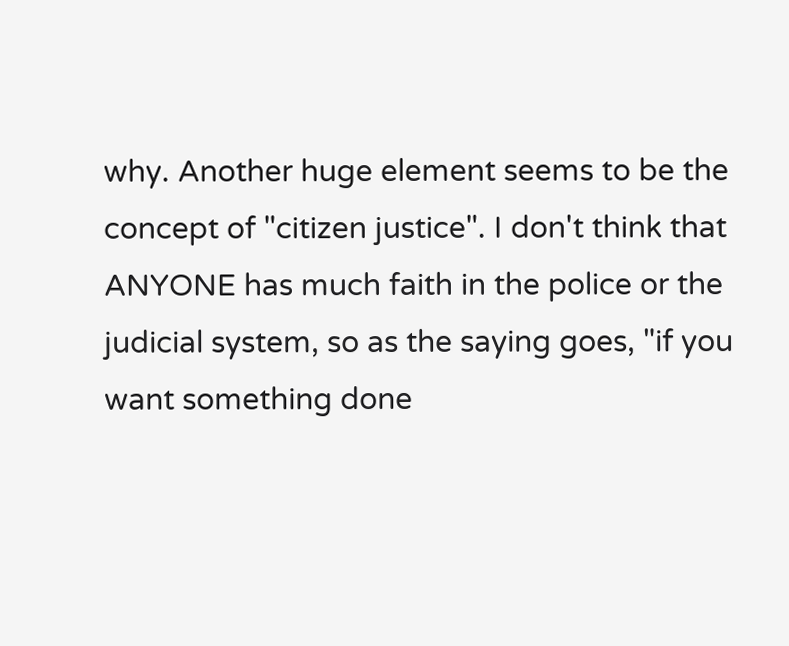why. Another huge element seems to be the concept of "citizen justice". I don't think that ANYONE has much faith in the police or the judicial system, so as the saying goes, "if you want something done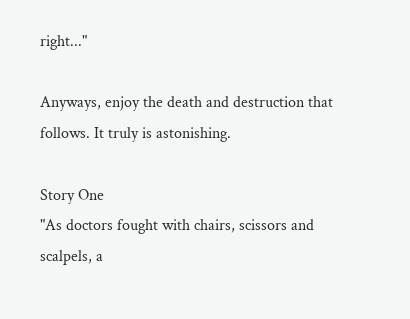right..."

Anyways, enjoy the death and destruction that follows. It truly is astonishing.

Story One
"As doctors fought with chairs, scissors and scalpels, a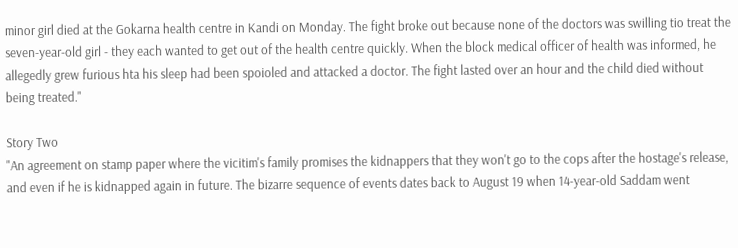minor girl died at the Gokarna health centre in Kandi on Monday. The fight broke out because none of the doctors was swilling tio treat the seven-year-old girl - they each wanted to get out of the health centre quickly. When the block medical officer of health was informed, he allegedly grew furious hta his sleep had been spoioled and attacked a doctor. The fight lasted over an hour and the child died without being treated."

Story Two
"An agreement on stamp paper where the vicitim's family promises the kidnappers that they won't go to the cops after the hostage's release, and even if he is kidnapped again in future. The bizarre sequence of events dates back to August 19 when 14-year-old Saddam went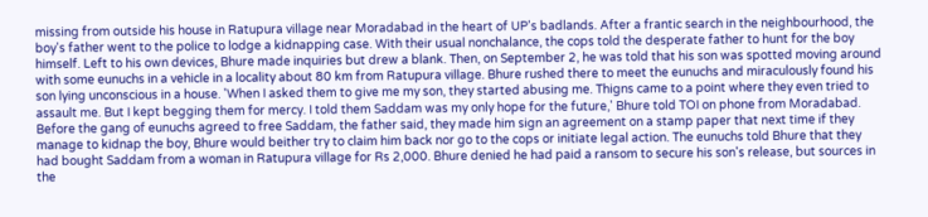missing from outside his house in Ratupura village near Moradabad in the heart of UP's badlands. After a frantic search in the neighbourhood, the boy's father went to the police to lodge a kidnapping case. With their usual nonchalance, the cops told the desperate father to hunt for the boy himself. Left to his own devices, Bhure made inquiries but drew a blank. Then, on September 2, he was told that his son was spotted moving around with some eunuchs in a vehicle in a locality about 80 km from Ratupura village. Bhure rushed there to meet the eunuchs and miraculously found his son lying unconscious in a house. 'When I asked them to give me my son, they started abusing me. Thigns came to a point where they even tried to assault me. But I kept begging them for mercy. I told them Saddam was my only hope for the future,' Bhure told TOI on phone from Moradabad. Before the gang of eunuchs agreed to free Saddam, the father said, they made him sign an agreement on a stamp paper that next time if they manage to kidnap the boy, Bhure would beither try to claim him back nor go to the cops or initiate legal action. The eunuchs told Bhure that they had bought Saddam from a woman in Ratupura village for Rs 2,000. Bhure denied he had paid a ransom to secure his son's release, but sources in the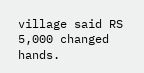village said RS 5,000 changed hands.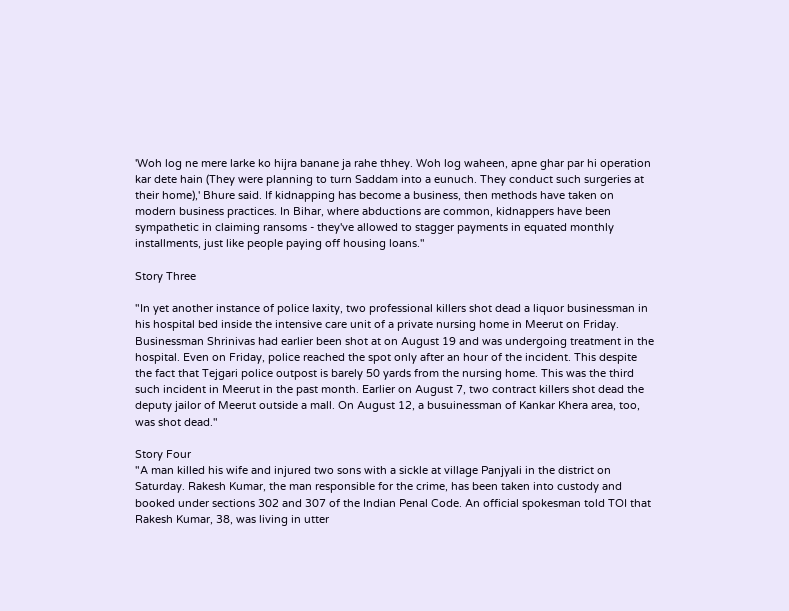'Woh log ne mere larke ko hijra banane ja rahe thhey. Woh log waheen, apne ghar par hi operation kar dete hain (They were planning to turn Saddam into a eunuch. They conduct such surgeries at their home),' Bhure said. If kidnapping has become a business, then methods have taken on modern business practices. In Bihar, where abductions are common, kidnappers have been sympathetic in claiming ransoms - they've allowed to stagger payments in equated monthly installments, just like people paying off housing loans."

Story Three

"In yet another instance of police laxity, two professional killers shot dead a liquor businessman in his hospital bed inside the intensive care unit of a private nursing home in Meerut on Friday. Businessman Shrinivas had earlier been shot at on August 19 and was undergoing treatment in the hospital. Even on Friday, police reached the spot only after an hour of the incident. This despite the fact that Tejgari police outpost is barely 50 yards from the nursing home. This was the third such incident in Meerut in the past month. Earlier on August 7, two contract killers shot dead the deputy jailor of Meerut outside a mall. On August 12, a busuinessman of Kankar Khera area, too, was shot dead."

Story Four
"A man killed his wife and injured two sons with a sickle at village Panjyali in the district on Saturday. Rakesh Kumar, the man responsible for the crime, has been taken into custody and booked under sections 302 and 307 of the Indian Penal Code. An official spokesman told TOI that Rakesh Kumar, 38, was living in utter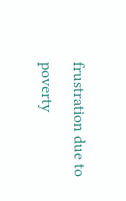frustration due to poverty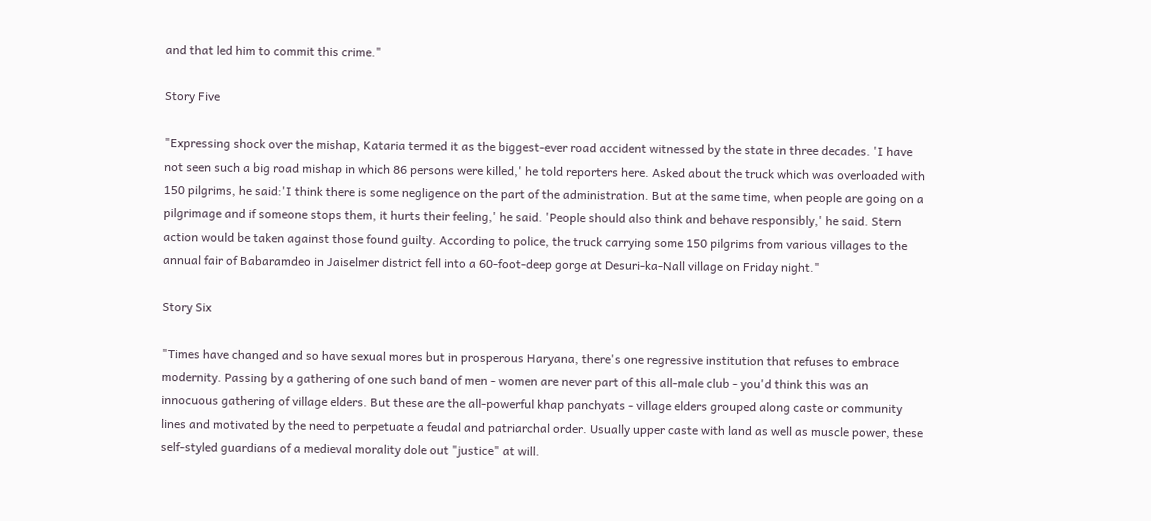and that led him to commit this crime."

Story Five

"Expressing shock over the mishap, Kataria termed it as the biggest-ever road accident witnessed by the state in three decades. 'I have not seen such a big road mishap in which 86 persons were killed,' he told reporters here. Asked about the truck which was overloaded with 150 pilgrims, he said:'I think there is some negligence on the part of the administration. But at the same time, when people are going on a pilgrimage and if someone stops them, it hurts their feeling,' he said. 'People should also think and behave responsibly,' he said. Stern action would be taken against those found guilty. According to police, the truck carrying some 150 pilgrims from various villages to the annual fair of Babaramdeo in Jaiselmer district fell into a 60-foot-deep gorge at Desuri-ka-Nall village on Friday night."

Story Six

"Times have changed and so have sexual mores but in prosperous Haryana, there's one regressive institution that refuses to embrace modernity. Passing by a gathering of one such band of men - women are never part of this all-male club - you'd think this was an innocuous gathering of village elders. But these are the all-powerful khap panchyats - village elders grouped along caste or community lines and motivated by the need to perpetuate a feudal and patriarchal order. Usually upper caste with land as well as muscle power, these self-styled guardians of a medieval morality dole out "justice" at will.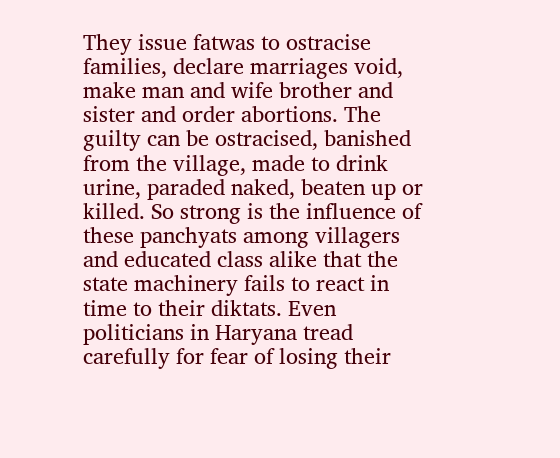They issue fatwas to ostracise families, declare marriages void, make man and wife brother and sister and order abortions. The guilty can be ostracised, banished from the village, made to drink urine, paraded naked, beaten up or killed. So strong is the influence of these panchyats among villagers and educated class alike that the state machinery fails to react in time to their diktats. Even politicians in Haryana tread carefully for fear of losing their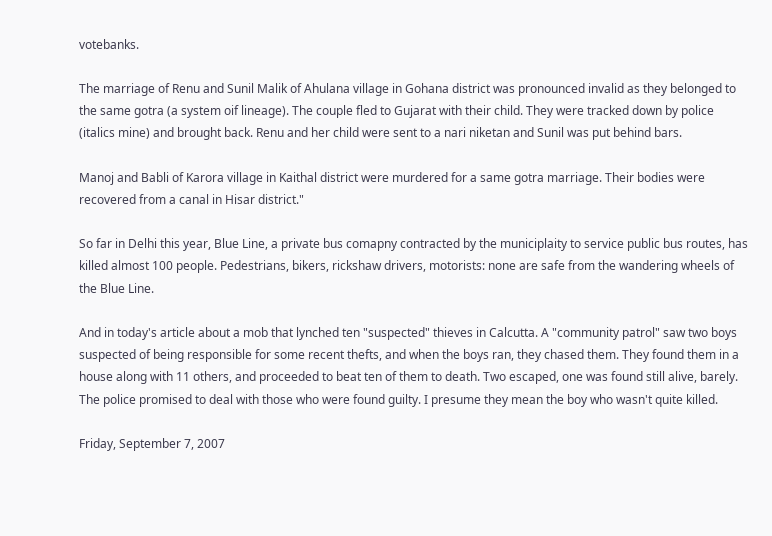votebanks.

The marriage of Renu and Sunil Malik of Ahulana village in Gohana district was pronounced invalid as they belonged to the same gotra (a system oif lineage). The couple fled to Gujarat with their child. They were tracked down by police (italics mine) and brought back. Renu and her child were sent to a nari niketan and Sunil was put behind bars.

Manoj and Babli of Karora village in Kaithal district were murdered for a same gotra marriage. Their bodies were recovered from a canal in Hisar district."

So far in Delhi this year, Blue Line, a private bus comapny contracted by the municiplaity to service public bus routes, has killed almost 100 people. Pedestrians, bikers, rickshaw drivers, motorists: none are safe from the wandering wheels of the Blue Line.

And in today's article about a mob that lynched ten "suspected" thieves in Calcutta. A "community patrol" saw two boys suspected of being responsible for some recent thefts, and when the boys ran, they chased them. They found them in a house along with 11 others, and proceeded to beat ten of them to death. Two escaped, one was found still alive, barely. The police promised to deal with those who were found guilty. I presume they mean the boy who wasn't quite killed.

Friday, September 7, 2007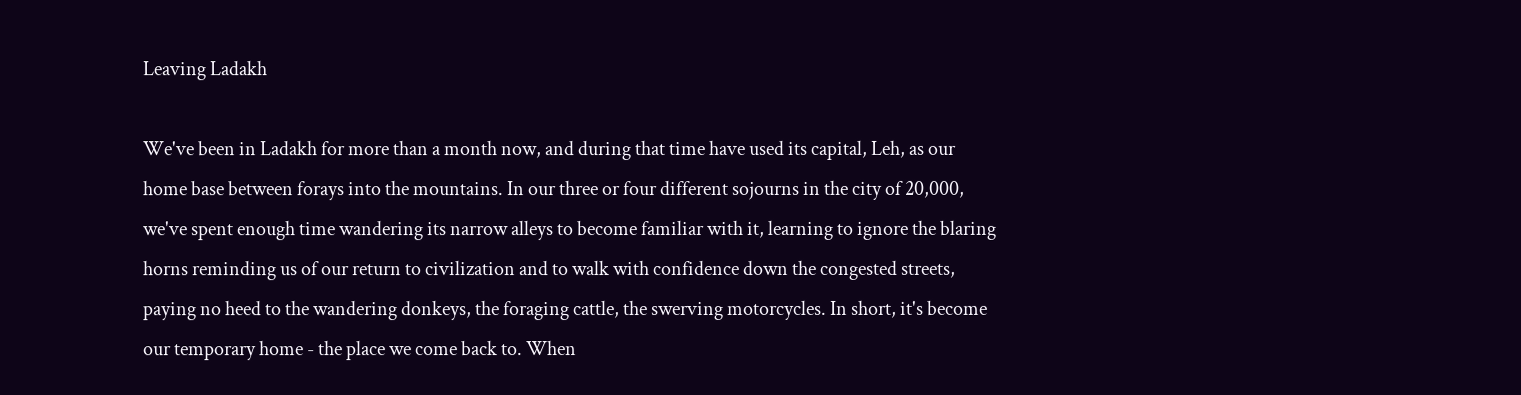Leaving Ladakh

We've been in Ladakh for more than a month now, and during that time have used its capital, Leh, as our home base between forays into the mountains. In our three or four different sojourns in the city of 20,000, we've spent enough time wandering its narrow alleys to become familiar with it, learning to ignore the blaring horns reminding us of our return to civilization and to walk with confidence down the congested streets, paying no heed to the wandering donkeys, the foraging cattle, the swerving motorcycles. In short, it's become our temporary home - the place we come back to. When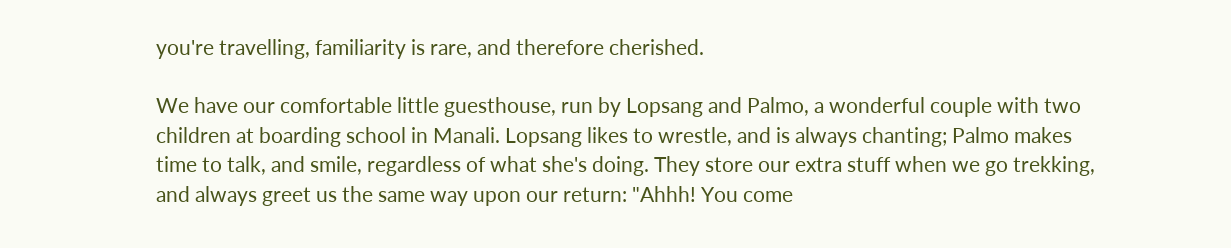you're travelling, familiarity is rare, and therefore cherished.

We have our comfortable little guesthouse, run by Lopsang and Palmo, a wonderful couple with two children at boarding school in Manali. Lopsang likes to wrestle, and is always chanting; Palmo makes time to talk, and smile, regardless of what she's doing. They store our extra stuff when we go trekking, and always greet us the same way upon our return: "Ahhh! You come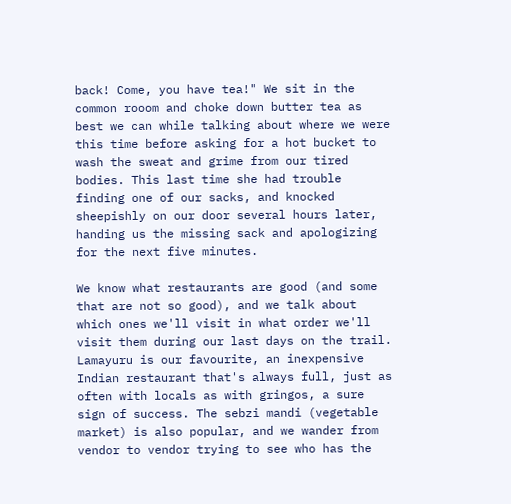back! Come, you have tea!" We sit in the common rooom and choke down butter tea as best we can while talking about where we were this time before asking for a hot bucket to wash the sweat and grime from our tired bodies. This last time she had trouble finding one of our sacks, and knocked sheepishly on our door several hours later, handing us the missing sack and apologizing for the next five minutes.

We know what restaurants are good (and some that are not so good), and we talk about which ones we'll visit in what order we'll visit them during our last days on the trail. Lamayuru is our favourite, an inexpensive Indian restaurant that's always full, just as often with locals as with gringos, a sure sign of success. The sebzi mandi (vegetable market) is also popular, and we wander from vendor to vendor trying to see who has the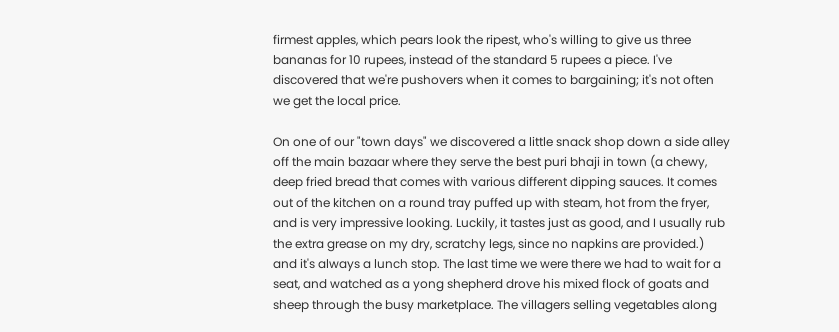firmest apples, which pears look the ripest, who's willing to give us three bananas for 10 rupees, instead of the standard 5 rupees a piece. I've discovered that we're pushovers when it comes to bargaining; it's not often we get the local price.

On one of our "town days" we discovered a little snack shop down a side alley off the main bazaar where they serve the best puri bhaji in town (a chewy, deep fried bread that comes with various different dipping sauces. It comes out of the kitchen on a round tray puffed up with steam, hot from the fryer, and is very impressive looking. Luckily, it tastes just as good, and I usually rub the extra grease on my dry, scratchy legs, since no napkins are provided.) and it's always a lunch stop. The last time we were there we had to wait for a seat, and watched as a yong shepherd drove his mixed flock of goats and sheep through the busy marketplace. The villagers selling vegetables along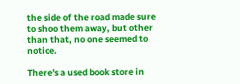the side of the road made sure to shoo them away, but other than that, no one seemed to notice.

There's a used book store in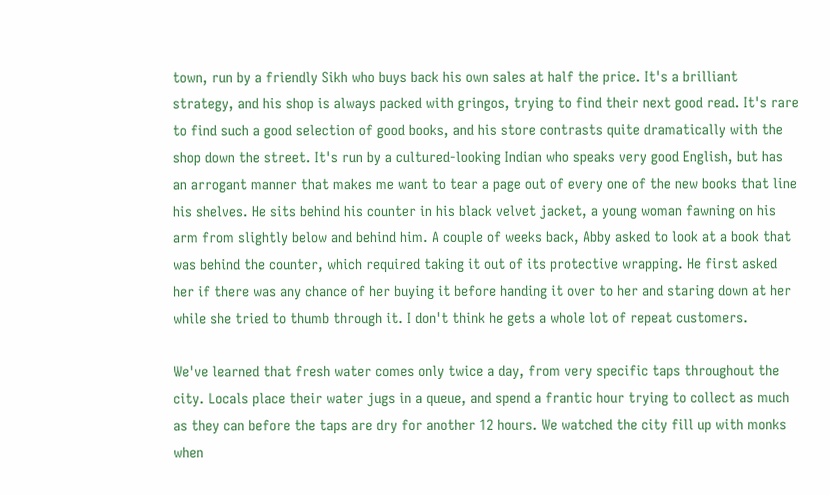town, run by a friendly Sikh who buys back his own sales at half the price. It's a brilliant strategy, and his shop is always packed with gringos, trying to find their next good read. It's rare to find such a good selection of good books, and his store contrasts quite dramatically with the shop down the street. It's run by a cultured-looking Indian who speaks very good English, but has an arrogant manner that makes me want to tear a page out of every one of the new books that line his shelves. He sits behind his counter in his black velvet jacket, a young woman fawning on his arm from slightly below and behind him. A couple of weeks back, Abby asked to look at a book that was behind the counter, which required taking it out of its protective wrapping. He first asked her if there was any chance of her buying it before handing it over to her and staring down at her while she tried to thumb through it. I don't think he gets a whole lot of repeat customers.

We've learned that fresh water comes only twice a day, from very specific taps throughout the city. Locals place their water jugs in a queue, and spend a frantic hour trying to collect as much as they can before the taps are dry for another 12 hours. We watched the city fill up with monks when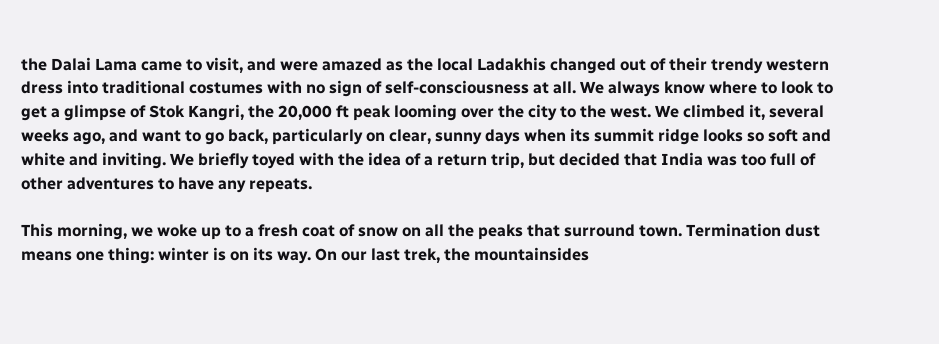the Dalai Lama came to visit, and were amazed as the local Ladakhis changed out of their trendy western dress into traditional costumes with no sign of self-consciousness at all. We always know where to look to get a glimpse of Stok Kangri, the 20,000 ft peak looming over the city to the west. We climbed it, several weeks ago, and want to go back, particularly on clear, sunny days when its summit ridge looks so soft and white and inviting. We briefly toyed with the idea of a return trip, but decided that India was too full of other adventures to have any repeats.

This morning, we woke up to a fresh coat of snow on all the peaks that surround town. Termination dust means one thing: winter is on its way. On our last trek, the mountainsides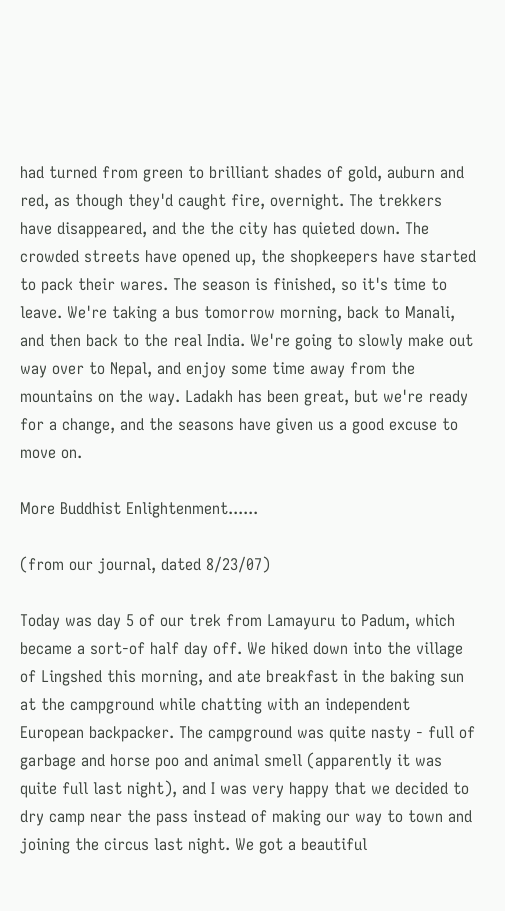had turned from green to brilliant shades of gold, auburn and red, as though they'd caught fire, overnight. The trekkers have disappeared, and the the city has quieted down. The crowded streets have opened up, the shopkeepers have started to pack their wares. The season is finished, so it's time to leave. We're taking a bus tomorrow morning, back to Manali, and then back to the real India. We're going to slowly make out way over to Nepal, and enjoy some time away from the mountains on the way. Ladakh has been great, but we're ready for a change, and the seasons have given us a good excuse to move on.

More Buddhist Enlightenment......

(from our journal, dated 8/23/07)

Today was day 5 of our trek from Lamayuru to Padum, which became a sort-of half day off. We hiked down into the village of Lingshed this morning, and ate breakfast in the baking sun at the campground while chatting with an independent European backpacker. The campground was quite nasty - full of garbage and horse poo and animal smell (apparently it was quite full last night), and I was very happy that we decided to dry camp near the pass instead of making our way to town and joining the circus last night. We got a beautiful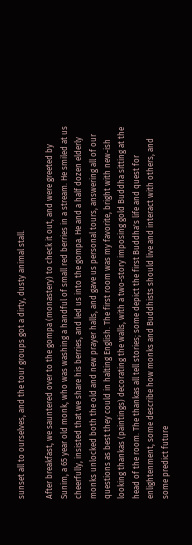sunset all to ourselves, and the tour groups got a dirty, dusty animal stall.

After breakfast, we sauntered over to the gompa (monastery) to check it out, and were greeted by Sunim, a 65 year old monk, who was washing a handful of small red berries in a stream. He smiled at us cheerfully, insisted that we share his berries, and led us into the gompa. He and a half dozen elderly monks unlocked both the old and new prayer halls, and gave us personal tours, answering all of our questions as best they could in halting English. The first room was my favorite, bright with new-ish looking thankas (paintings) decorating the walls, with a two-story imposing gold Buddha sitting at the head of the room. The thankas all tell stories; some depict the first Buddha's life and quest for enlightenment, some describe how monks and Buddhists should live and interact with others, and some predict future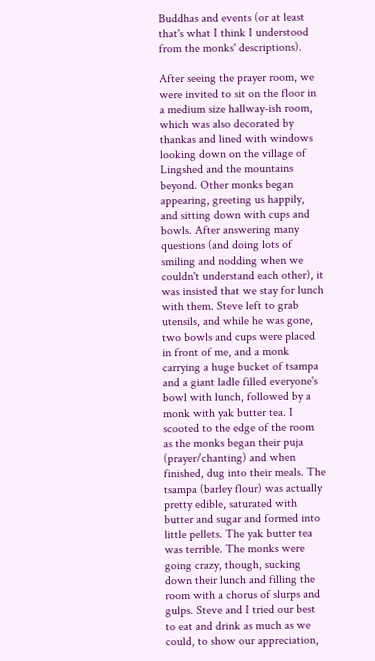Buddhas and events (or at least that's what I think I understood from the monks' descriptions).

After seeing the prayer room, we were invited to sit on the floor in a medium size hallway-ish room, which was also decorated by thankas and lined with windows looking down on the village of Lingshed and the mountains beyond. Other monks began appearing, greeting us happily, and sitting down with cups and bowls. After answering many questions (and doing lots of smiling and nodding when we couldn't understand each other), it was insisted that we stay for lunch with them. Steve left to grab utensils, and while he was gone, two bowls and cups were placed in front of me, and a monk carrying a huge bucket of tsampa and a giant ladle filled everyone's bowl with lunch, followed by a monk with yak butter tea. I scooted to the edge of the room as the monks began their puja (prayer/chanting) and when finished, dug into their meals. The tsampa (barley flour) was actually pretty edible, saturated with butter and sugar and formed into little pellets. The yak butter tea was terrible. The monks were going crazy, though, sucking down their lunch and filling the room with a chorus of slurps and gulps. Steve and I tried our best to eat and drink as much as we could, to show our appreciation,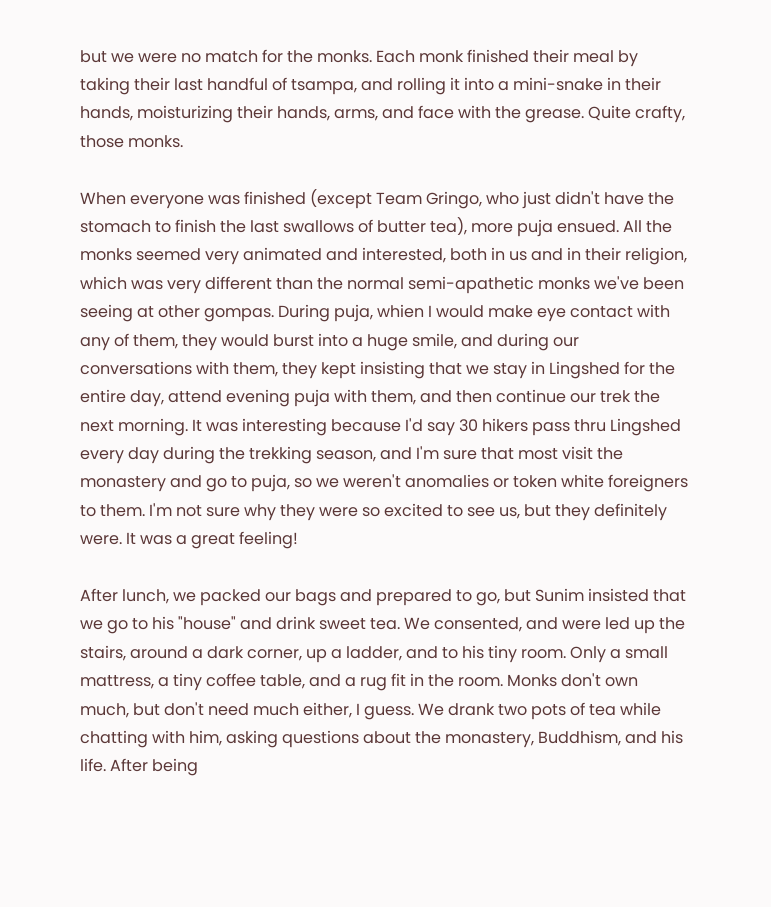but we were no match for the monks. Each monk finished their meal by taking their last handful of tsampa, and rolling it into a mini-snake in their hands, moisturizing their hands, arms, and face with the grease. Quite crafty, those monks.

When everyone was finished (except Team Gringo, who just didn't have the stomach to finish the last swallows of butter tea), more puja ensued. All the monks seemed very animated and interested, both in us and in their religion, which was very different than the normal semi-apathetic monks we've been seeing at other gompas. During puja, whien I would make eye contact with any of them, they would burst into a huge smile, and during our conversations with them, they kept insisting that we stay in Lingshed for the entire day, attend evening puja with them, and then continue our trek the next morning. It was interesting because I'd say 30 hikers pass thru Lingshed every day during the trekking season, and I'm sure that most visit the monastery and go to puja, so we weren't anomalies or token white foreigners to them. I'm not sure why they were so excited to see us, but they definitely were. It was a great feeling!

After lunch, we packed our bags and prepared to go, but Sunim insisted that we go to his "house" and drink sweet tea. We consented, and were led up the stairs, around a dark corner, up a ladder, and to his tiny room. Only a small mattress, a tiny coffee table, and a rug fit in the room. Monks don't own much, but don't need much either, I guess. We drank two pots of tea while chatting with him, asking questions about the monastery, Buddhism, and his life. After being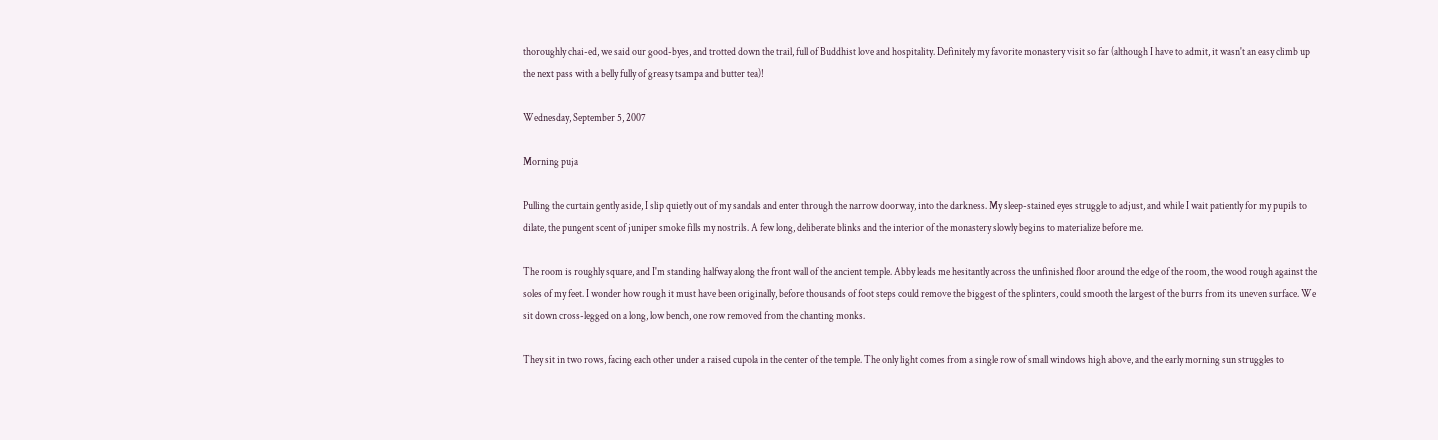thoroughly chai-ed, we said our good-byes, and trotted down the trail, full of Buddhist love and hospitality. Definitely my favorite monastery visit so far (although I have to admit, it wasn't an easy climb up the next pass with a belly fully of greasy tsampa and butter tea)!

Wednesday, September 5, 2007

Morning puja

Pulling the curtain gently aside, I slip quietly out of my sandals and enter through the narrow doorway, into the darkness. My sleep-stained eyes struggle to adjust, and while I wait patiently for my pupils to dilate, the pungent scent of juniper smoke fills my nostrils. A few long, deliberate blinks and the interior of the monastery slowly begins to materialize before me.

The room is roughly square, and I'm standing halfway along the front wall of the ancient temple. Abby leads me hesitantly across the unfinished floor around the edge of the room, the wood rough against the soles of my feet. I wonder how rough it must have been originally, before thousands of foot steps could remove the biggest of the splinters, could smooth the largest of the burrs from its uneven surface. We sit down cross-legged on a long, low bench, one row removed from the chanting monks.

They sit in two rows, facing each other under a raised cupola in the center of the temple. The only light comes from a single row of small windows high above, and the early morning sun struggles to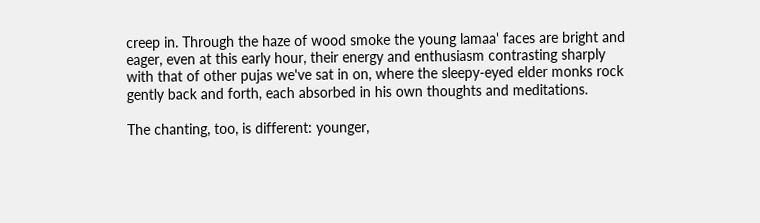creep in. Through the haze of wood smoke the young lamaa' faces are bright and eager, even at this early hour, their energy and enthusiasm contrasting sharply with that of other pujas we've sat in on, where the sleepy-eyed elder monks rock gently back and forth, each absorbed in his own thoughts and meditations.

The chanting, too, is different: younger,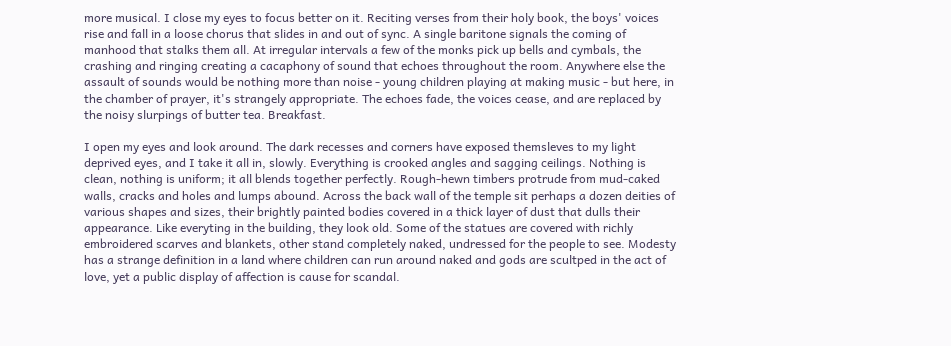more musical. I close my eyes to focus better on it. Reciting verses from their holy book, the boys' voices rise and fall in a loose chorus that slides in and out of sync. A single baritone signals the coming of manhood that stalks them all. At irregular intervals a few of the monks pick up bells and cymbals, the crashing and ringing creating a cacaphony of sound that echoes throughout the room. Anywhere else the assault of sounds would be nothing more than noise - young children playing at making music - but here, in the chamber of prayer, it's strangely appropriate. The echoes fade, the voices cease, and are replaced by the noisy slurpings of butter tea. Breakfast.

I open my eyes and look around. The dark recesses and corners have exposed themsleves to my light deprived eyes, and I take it all in, slowly. Everything is crooked angles and sagging ceilings. Nothing is clean, nothing is uniform; it all blends together perfectly. Rough-hewn timbers protrude from mud-caked walls, cracks and holes and lumps abound. Across the back wall of the temple sit perhaps a dozen deities of various shapes and sizes, their brightly painted bodies covered in a thick layer of dust that dulls their appearance. Like everyting in the building, they look old. Some of the statues are covered with richly embroidered scarves and blankets, other stand completely naked, undressed for the people to see. Modesty has a strange definition in a land where children can run around naked and gods are scultped in the act of love, yet a public display of affection is cause for scandal.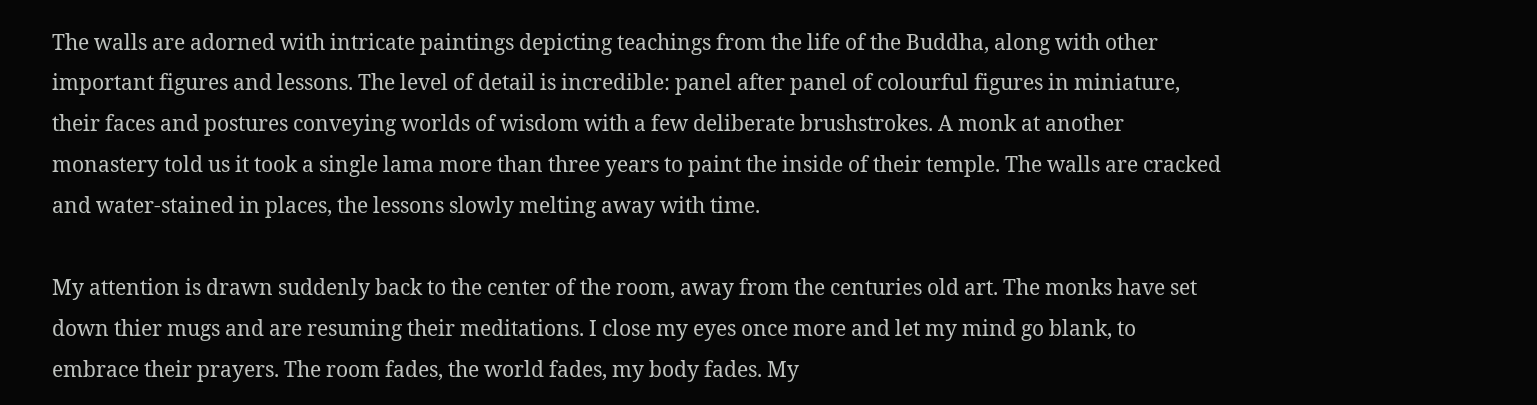The walls are adorned with intricate paintings depicting teachings from the life of the Buddha, along with other important figures and lessons. The level of detail is incredible: panel after panel of colourful figures in miniature, their faces and postures conveying worlds of wisdom with a few deliberate brushstrokes. A monk at another monastery told us it took a single lama more than three years to paint the inside of their temple. The walls are cracked and water-stained in places, the lessons slowly melting away with time.

My attention is drawn suddenly back to the center of the room, away from the centuries old art. The monks have set down thier mugs and are resuming their meditations. I close my eyes once more and let my mind go blank, to embrace their prayers. The room fades, the world fades, my body fades. My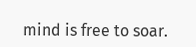mind is free to soar.